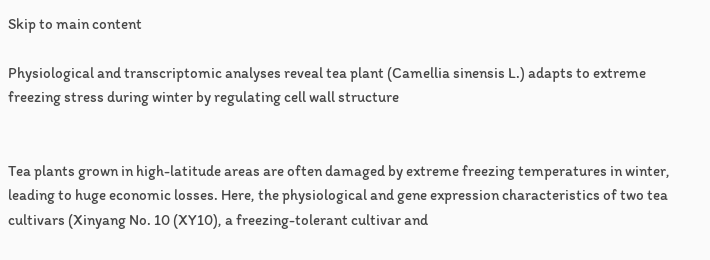Skip to main content

Physiological and transcriptomic analyses reveal tea plant (Camellia sinensis L.) adapts to extreme freezing stress during winter by regulating cell wall structure


Tea plants grown in high-latitude areas are often damaged by extreme freezing temperatures in winter, leading to huge economic losses. Here, the physiological and gene expression characteristics of two tea cultivars (Xinyang No. 10 (XY10), a freezing-tolerant cultivar and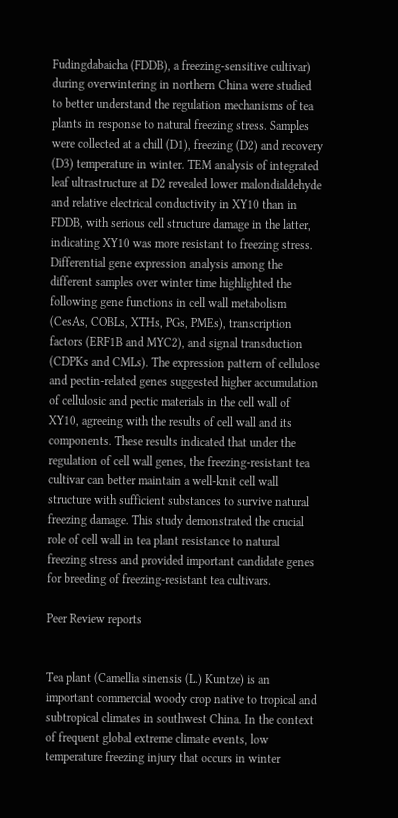Fudingdabaicha (FDDB), a freezing-sensitive cultivar) during overwintering in northern China were studied to better understand the regulation mechanisms of tea plants in response to natural freezing stress. Samples were collected at a chill (D1), freezing (D2) and recovery (D3) temperature in winter. TEM analysis of integrated leaf ultrastructure at D2 revealed lower malondialdehyde and relative electrical conductivity in XY10 than in FDDB, with serious cell structure damage in the latter, indicating XY10 was more resistant to freezing stress. Differential gene expression analysis among the different samples over winter time highlighted the following gene functions in cell wall metabolism (CesAs, COBLs, XTHs, PGs, PMEs), transcription factors (ERF1B and MYC2), and signal transduction (CDPKs and CMLs). The expression pattern of cellulose and pectin-related genes suggested higher accumulation of cellulosic and pectic materials in the cell wall of XY10, agreeing with the results of cell wall and its components. These results indicated that under the regulation of cell wall genes, the freezing-resistant tea cultivar can better maintain a well-knit cell wall structure with sufficient substances to survive natural freezing damage. This study demonstrated the crucial role of cell wall in tea plant resistance to natural freezing stress and provided important candidate genes for breeding of freezing-resistant tea cultivars.

Peer Review reports


Tea plant (Camellia sinensis (L.) Kuntze) is an important commercial woody crop native to tropical and subtropical climates in southwest China. In the context of frequent global extreme climate events, low temperature freezing injury that occurs in winter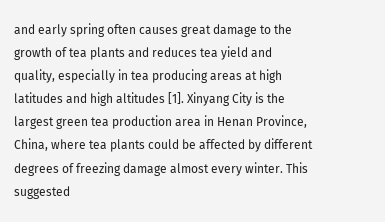and early spring often causes great damage to the growth of tea plants and reduces tea yield and quality, especially in tea producing areas at high latitudes and high altitudes [1]. Xinyang City is the largest green tea production area in Henan Province, China, where tea plants could be affected by different degrees of freezing damage almost every winter. This suggested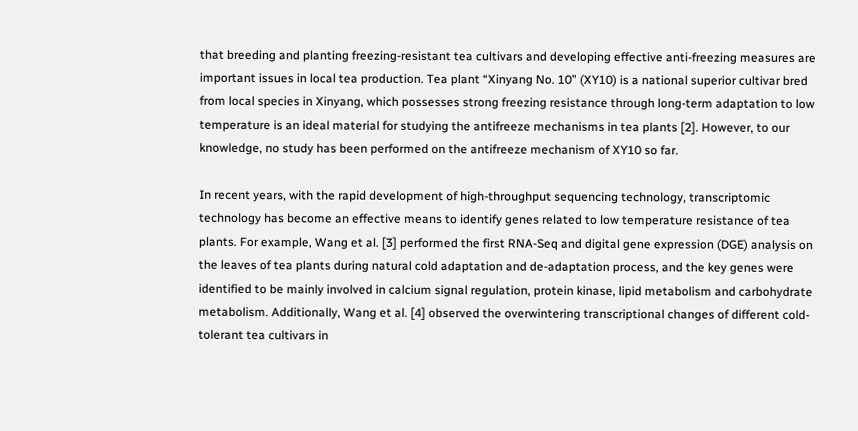that breeding and planting freezing-resistant tea cultivars and developing effective anti-freezing measures are important issues in local tea production. Tea plant “Xinyang No. 10” (XY10) is a national superior cultivar bred from local species in Xinyang, which possesses strong freezing resistance through long-term adaptation to low temperature is an ideal material for studying the antifreeze mechanisms in tea plants [2]. However, to our knowledge, no study has been performed on the antifreeze mechanism of XY10 so far.

In recent years, with the rapid development of high-throughput sequencing technology, transcriptomic technology has become an effective means to identify genes related to low temperature resistance of tea plants. For example, Wang et al. [3] performed the first RNA-Seq and digital gene expression (DGE) analysis on the leaves of tea plants during natural cold adaptation and de-adaptation process, and the key genes were identified to be mainly involved in calcium signal regulation, protein kinase, lipid metabolism and carbohydrate metabolism. Additionally, Wang et al. [4] observed the overwintering transcriptional changes of different cold-tolerant tea cultivars in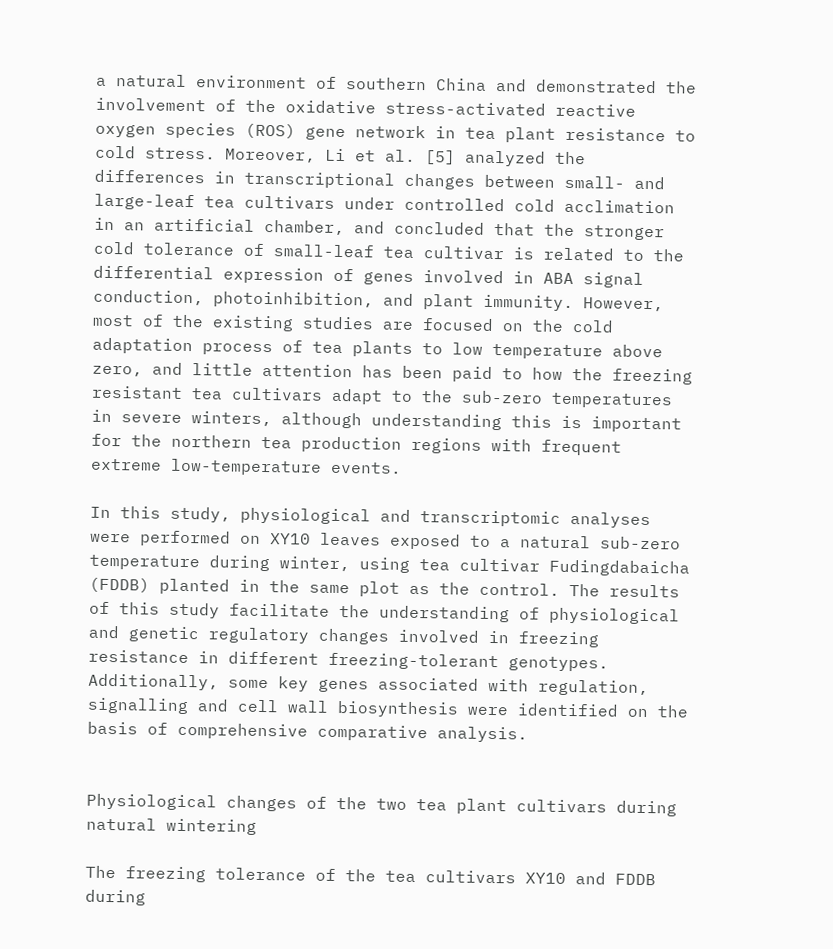a natural environment of southern China and demonstrated the involvement of the oxidative stress-activated reactive oxygen species (ROS) gene network in tea plant resistance to cold stress. Moreover, Li et al. [5] analyzed the differences in transcriptional changes between small- and large-leaf tea cultivars under controlled cold acclimation in an artificial chamber, and concluded that the stronger cold tolerance of small-leaf tea cultivar is related to the differential expression of genes involved in ABA signal conduction, photoinhibition, and plant immunity. However, most of the existing studies are focused on the cold adaptation process of tea plants to low temperature above zero, and little attention has been paid to how the freezing resistant tea cultivars adapt to the sub-zero temperatures in severe winters, although understanding this is important for the northern tea production regions with frequent extreme low-temperature events.

In this study, physiological and transcriptomic analyses were performed on XY10 leaves exposed to a natural sub-zero temperature during winter, using tea cultivar Fudingdabaicha (FDDB) planted in the same plot as the control. The results of this study facilitate the understanding of physiological and genetic regulatory changes involved in freezing resistance in different freezing-tolerant genotypes. Additionally, some key genes associated with regulation, signalling and cell wall biosynthesis were identified on the basis of comprehensive comparative analysis.


Physiological changes of the two tea plant cultivars during natural wintering

The freezing tolerance of the tea cultivars XY10 and FDDB during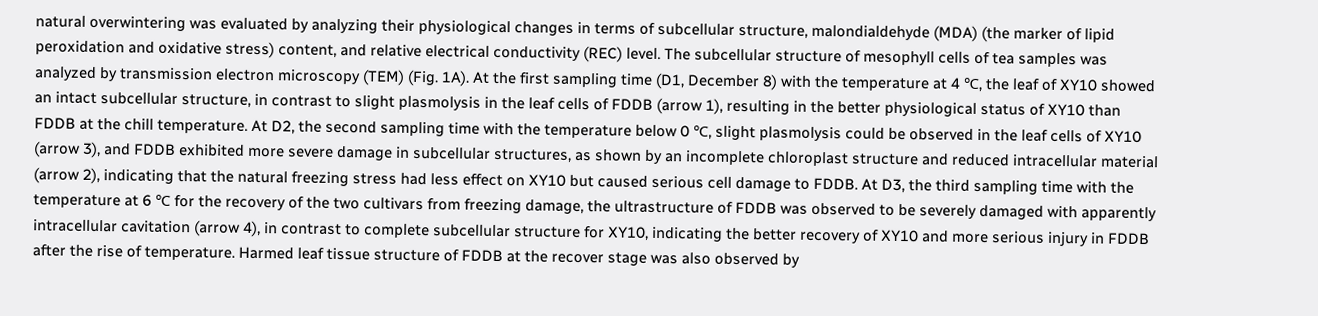natural overwintering was evaluated by analyzing their physiological changes in terms of subcellular structure, malondialdehyde (MDA) (the marker of lipid peroxidation and oxidative stress) content, and relative electrical conductivity (REC) level. The subcellular structure of mesophyll cells of tea samples was analyzed by transmission electron microscopy (TEM) (Fig. 1A). At the first sampling time (D1, December 8) with the temperature at 4 ℃, the leaf of XY10 showed an intact subcellular structure, in contrast to slight plasmolysis in the leaf cells of FDDB (arrow 1), resulting in the better physiological status of XY10 than FDDB at the chill temperature. At D2, the second sampling time with the temperature below 0 ℃, slight plasmolysis could be observed in the leaf cells of XY10 (arrow 3), and FDDB exhibited more severe damage in subcellular structures, as shown by an incomplete chloroplast structure and reduced intracellular material (arrow 2), indicating that the natural freezing stress had less effect on XY10 but caused serious cell damage to FDDB. At D3, the third sampling time with the temperature at 6 ℃ for the recovery of the two cultivars from freezing damage, the ultrastructure of FDDB was observed to be severely damaged with apparently intracellular cavitation (arrow 4), in contrast to complete subcellular structure for XY10, indicating the better recovery of XY10 and more serious injury in FDDB after the rise of temperature. Harmed leaf tissue structure of FDDB at the recover stage was also observed by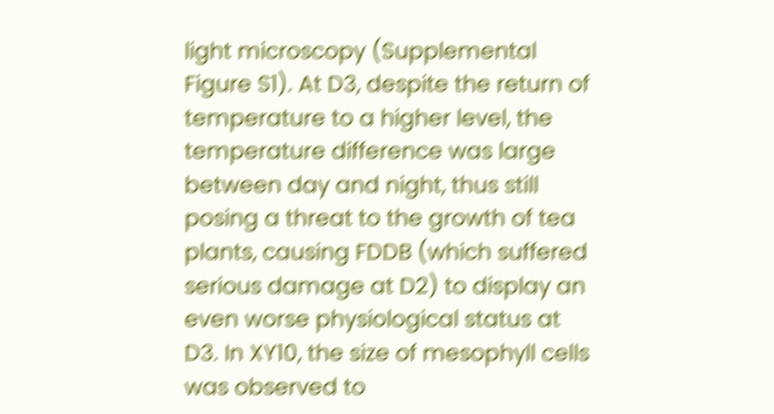light microscopy (Supplemental Figure S1). At D3, despite the return of temperature to a higher level, the temperature difference was large between day and night, thus still posing a threat to the growth of tea plants, causing FDDB (which suffered serious damage at D2) to display an even worse physiological status at D3. In XY10, the size of mesophyll cells was observed to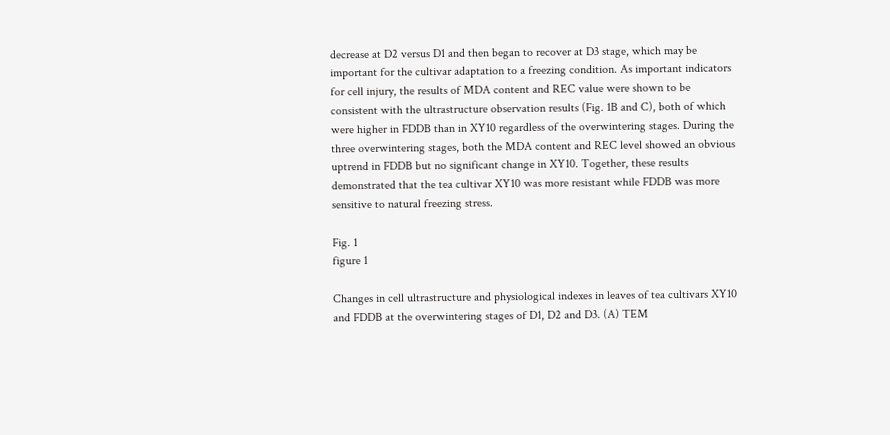decrease at D2 versus D1 and then began to recover at D3 stage, which may be important for the cultivar adaptation to a freezing condition. As important indicators for cell injury, the results of MDA content and REC value were shown to be consistent with the ultrastructure observation results (Fig. 1B and C), both of which were higher in FDDB than in XY10 regardless of the overwintering stages. During the three overwintering stages, both the MDA content and REC level showed an obvious uptrend in FDDB but no significant change in XY10. Together, these results demonstrated that the tea cultivar XY10 was more resistant while FDDB was more sensitive to natural freezing stress.

Fig. 1
figure 1

Changes in cell ultrastructure and physiological indexes in leaves of tea cultivars XY10 and FDDB at the overwintering stages of D1, D2 and D3. (A) TEM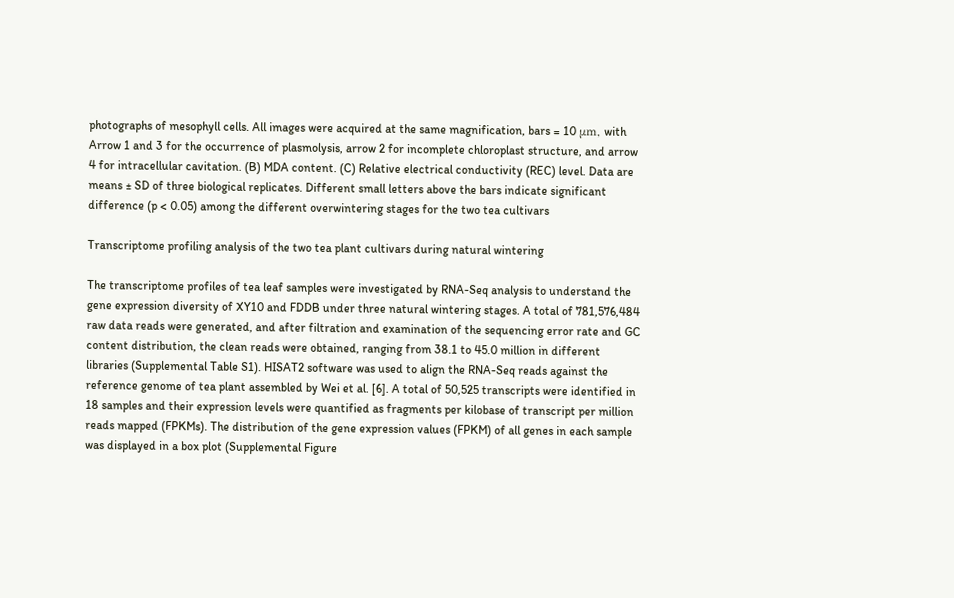photographs of mesophyll cells. All images were acquired at the same magnification, bars = 10 μm, with Arrow 1 and 3 for the occurrence of plasmolysis, arrow 2 for incomplete chloroplast structure, and arrow 4 for intracellular cavitation. (B) MDA content. (C) Relative electrical conductivity (REC) level. Data are means ± SD of three biological replicates. Different small letters above the bars indicate significant difference (p < 0.05) among the different overwintering stages for the two tea cultivars

Transcriptome profiling analysis of the two tea plant cultivars during natural wintering

The transcriptome profiles of tea leaf samples were investigated by RNA-Seq analysis to understand the gene expression diversity of XY10 and FDDB under three natural wintering stages. A total of 781,576,484 raw data reads were generated, and after filtration and examination of the sequencing error rate and GC content distribution, the clean reads were obtained, ranging from 38.1 to 45.0 million in different libraries (Supplemental Table S1). HISAT2 software was used to align the RNA-Seq reads against the reference genome of tea plant assembled by Wei et al. [6]. A total of 50,525 transcripts were identified in 18 samples and their expression levels were quantified as fragments per kilobase of transcript per million reads mapped (FPKMs). The distribution of the gene expression values (FPKM) of all genes in each sample was displayed in a box plot (Supplemental Figure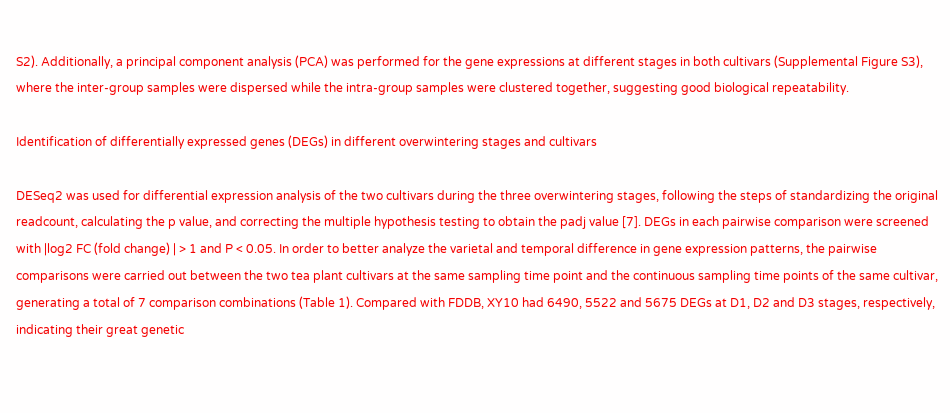S2). Additionally, a principal component analysis (PCA) was performed for the gene expressions at different stages in both cultivars (Supplemental Figure S3), where the inter-group samples were dispersed while the intra-group samples were clustered together, suggesting good biological repeatability.

Identification of differentially expressed genes (DEGs) in different overwintering stages and cultivars

DESeq2 was used for differential expression analysis of the two cultivars during the three overwintering stages, following the steps of standardizing the original readcount, calculating the p value, and correcting the multiple hypothesis testing to obtain the padj value [7]. DEGs in each pairwise comparison were screened with |log2 FC (fold change) | > 1 and P < 0.05. In order to better analyze the varietal and temporal difference in gene expression patterns, the pairwise comparisons were carried out between the two tea plant cultivars at the same sampling time point and the continuous sampling time points of the same cultivar, generating a total of 7 comparison combinations (Table 1). Compared with FDDB, XY10 had 6490, 5522 and 5675 DEGs at D1, D2 and D3 stages, respectively, indicating their great genetic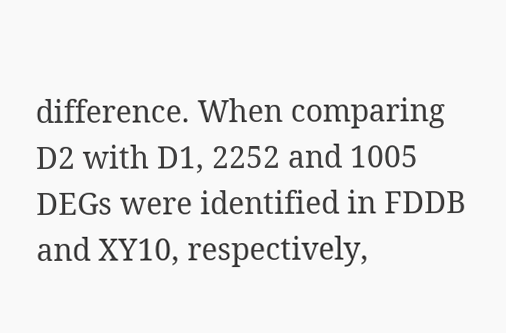difference. When comparing D2 with D1, 2252 and 1005 DEGs were identified in FDDB and XY10, respectively,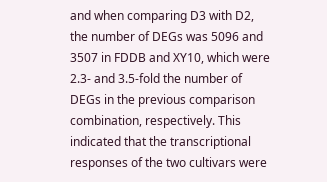and when comparing D3 with D2, the number of DEGs was 5096 and 3507 in FDDB and XY10, which were 2.3- and 3.5-fold the number of DEGs in the previous comparison combination, respectively. This indicated that the transcriptional responses of the two cultivars were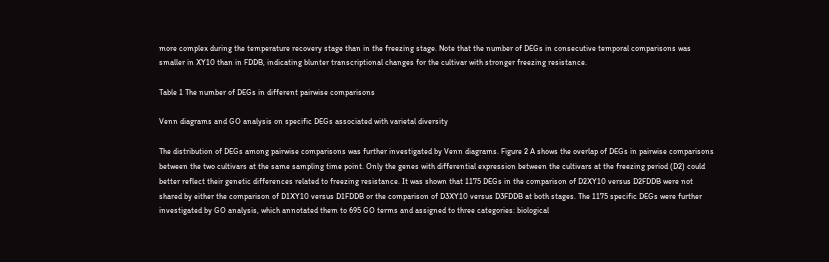more complex during the temperature recovery stage than in the freezing stage. Note that the number of DEGs in consecutive temporal comparisons was smaller in XY10 than in FDDB, indicating blunter transcriptional changes for the cultivar with stronger freezing resistance.

Table 1 The number of DEGs in different pairwise comparisons

Venn diagrams and GO analysis on specific DEGs associated with varietal diversity

The distribution of DEGs among pairwise comparisons was further investigated by Venn diagrams. Figure 2 A shows the overlap of DEGs in pairwise comparisons between the two cultivars at the same sampling time point. Only the genes with differential expression between the cultivars at the freezing period (D2) could better reflect their genetic differences related to freezing resistance. It was shown that 1175 DEGs in the comparison of D2XY10 versus D2FDDB were not shared by either the comparison of D1XY10 versus D1FDDB or the comparison of D3XY10 versus D3FDDB at both stages. The 1175 specific DEGs were further investigated by GO analysis, which annotated them to 695 GO terms and assigned to three categories: biological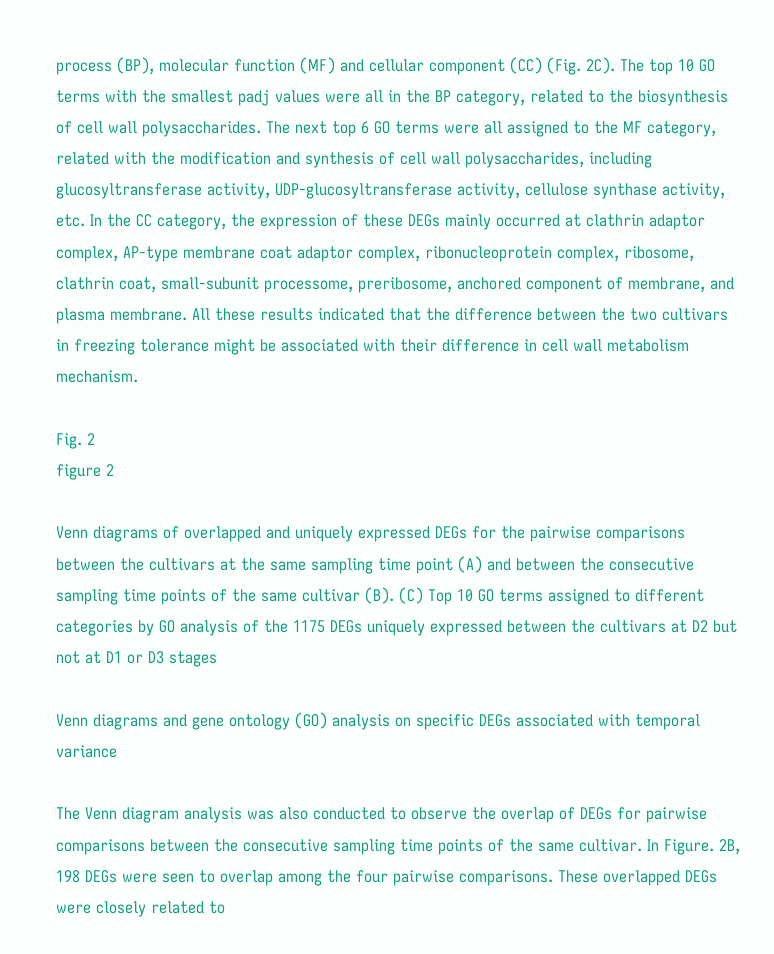process (BP), molecular function (MF) and cellular component (CC) (Fig. 2C). The top 10 GO terms with the smallest padj values were all in the BP category, related to the biosynthesis of cell wall polysaccharides. The next top 6 GO terms were all assigned to the MF category, related with the modification and synthesis of cell wall polysaccharides, including glucosyltransferase activity, UDP-glucosyltransferase activity, cellulose synthase activity, etc. In the CC category, the expression of these DEGs mainly occurred at clathrin adaptor complex, AP-type membrane coat adaptor complex, ribonucleoprotein complex, ribosome, clathrin coat, small-subunit processome, preribosome, anchored component of membrane, and plasma membrane. All these results indicated that the difference between the two cultivars in freezing tolerance might be associated with their difference in cell wall metabolism mechanism.

Fig. 2
figure 2

Venn diagrams of overlapped and uniquely expressed DEGs for the pairwise comparisons between the cultivars at the same sampling time point (A) and between the consecutive sampling time points of the same cultivar (B). (C) Top 10 GO terms assigned to different categories by GO analysis of the 1175 DEGs uniquely expressed between the cultivars at D2 but not at D1 or D3 stages

Venn diagrams and gene ontology (GO) analysis on specific DEGs associated with temporal variance

The Venn diagram analysis was also conducted to observe the overlap of DEGs for pairwise comparisons between the consecutive sampling time points of the same cultivar. In Figure. 2B, 198 DEGs were seen to overlap among the four pairwise comparisons. These overlapped DEGs were closely related to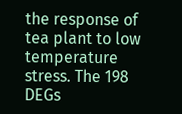the response of tea plant to low temperature stress. The 198 DEGs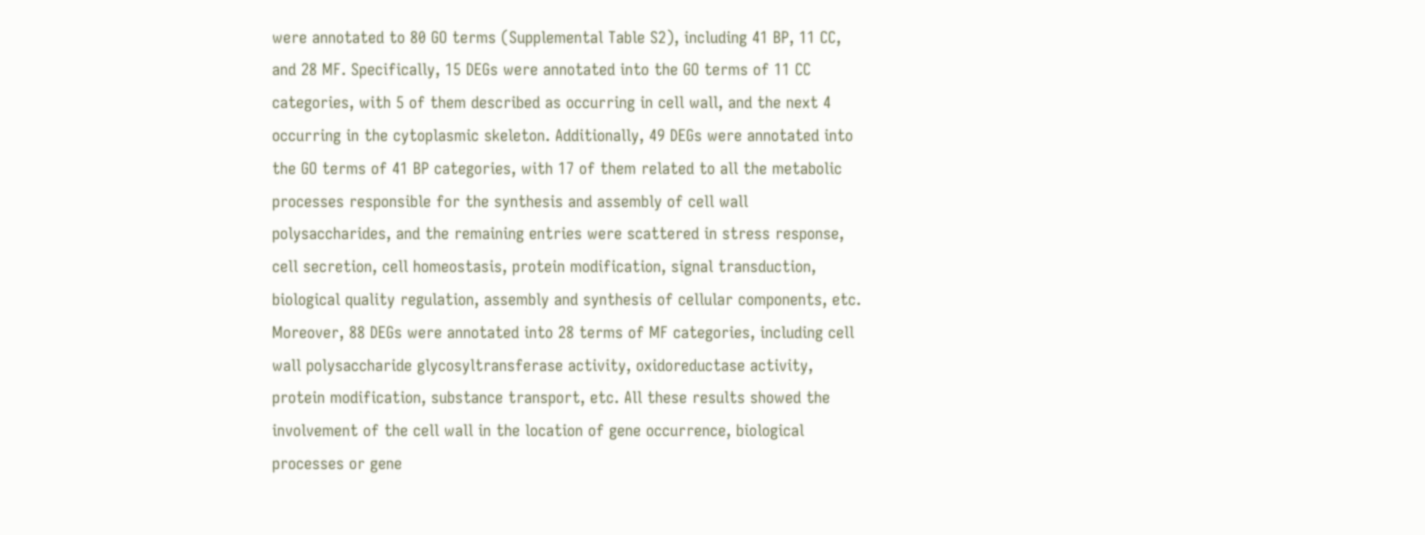were annotated to 80 GO terms (Supplemental Table S2), including 41 BP, 11 CC, and 28 MF. Specifically, 15 DEGs were annotated into the GO terms of 11 CC categories, with 5 of them described as occurring in cell wall, and the next 4 occurring in the cytoplasmic skeleton. Additionally, 49 DEGs were annotated into the GO terms of 41 BP categories, with 17 of them related to all the metabolic processes responsible for the synthesis and assembly of cell wall polysaccharides, and the remaining entries were scattered in stress response, cell secretion, cell homeostasis, protein modification, signal transduction, biological quality regulation, assembly and synthesis of cellular components, etc. Moreover, 88 DEGs were annotated into 28 terms of MF categories, including cell wall polysaccharide glycosyltransferase activity, oxidoreductase activity, protein modification, substance transport, etc. All these results showed the involvement of the cell wall in the location of gene occurrence, biological processes or gene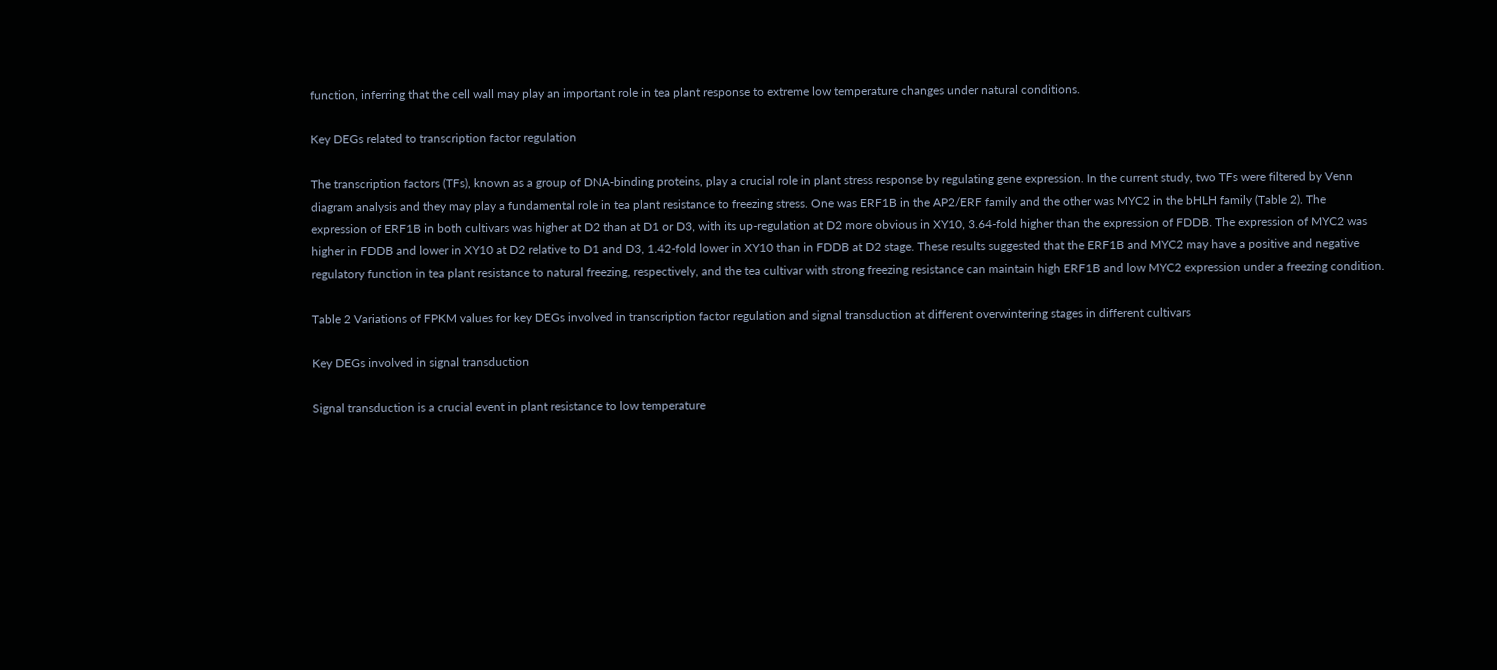function, inferring that the cell wall may play an important role in tea plant response to extreme low temperature changes under natural conditions.

Key DEGs related to transcription factor regulation

The transcription factors (TFs), known as a group of DNA-binding proteins, play a crucial role in plant stress response by regulating gene expression. In the current study, two TFs were filtered by Venn diagram analysis and they may play a fundamental role in tea plant resistance to freezing stress. One was ERF1B in the AP2/ERF family and the other was MYC2 in the bHLH family (Table 2). The expression of ERF1B in both cultivars was higher at D2 than at D1 or D3, with its up-regulation at D2 more obvious in XY10, 3.64-fold higher than the expression of FDDB. The expression of MYC2 was higher in FDDB and lower in XY10 at D2 relative to D1 and D3, 1.42-fold lower in XY10 than in FDDB at D2 stage. These results suggested that the ERF1B and MYC2 may have a positive and negative regulatory function in tea plant resistance to natural freezing, respectively, and the tea cultivar with strong freezing resistance can maintain high ERF1B and low MYC2 expression under a freezing condition.

Table 2 Variations of FPKM values for key DEGs involved in transcription factor regulation and signal transduction at different overwintering stages in different cultivars

Key DEGs involved in signal transduction

Signal transduction is a crucial event in plant resistance to low temperature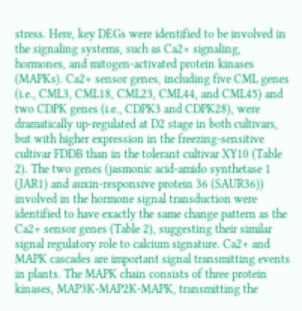stress. Here, key DEGs were identified to be involved in the signaling systems, such as Ca2+ signaling, hormones, and mitogen-activated protein kinases (MAPKs). Ca2+ sensor genes, including five CML genes (i.e., CML3, CML18, CML23, CML44, and CML45) and two CDPK genes (i.e., CDPK3 and CDPK28), were dramatically up-regulated at D2 stage in both cultivars, but with higher expression in the freezing-sensitive cultivar FDDB than in the tolerant cultivar XY10 (Table 2). The two genes (jasmonic acid-amido synthetase 1 (JAR1) and auxin-responsive protein 36 (SAUR36)) involved in the hormone signal transduction were identified to have exactly the same change pattern as the Ca2+ sensor genes (Table 2), suggesting their similar signal regulatory role to calcium signature. Ca2+ and MAPK cascades are important signal transmitting events in plants. The MAPK chain consists of three protein kinases, MAP3K-MAP2K-MAPK, transmitting the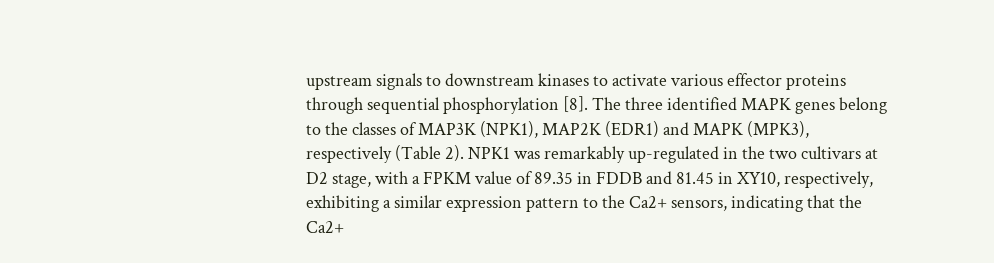upstream signals to downstream kinases to activate various effector proteins through sequential phosphorylation [8]. The three identified MAPK genes belong to the classes of MAP3K (NPK1), MAP2K (EDR1) and MAPK (MPK3), respectively (Table 2). NPK1 was remarkably up-regulated in the two cultivars at D2 stage, with a FPKM value of 89.35 in FDDB and 81.45 in XY10, respectively, exhibiting a similar expression pattern to the Ca2+ sensors, indicating that the Ca2+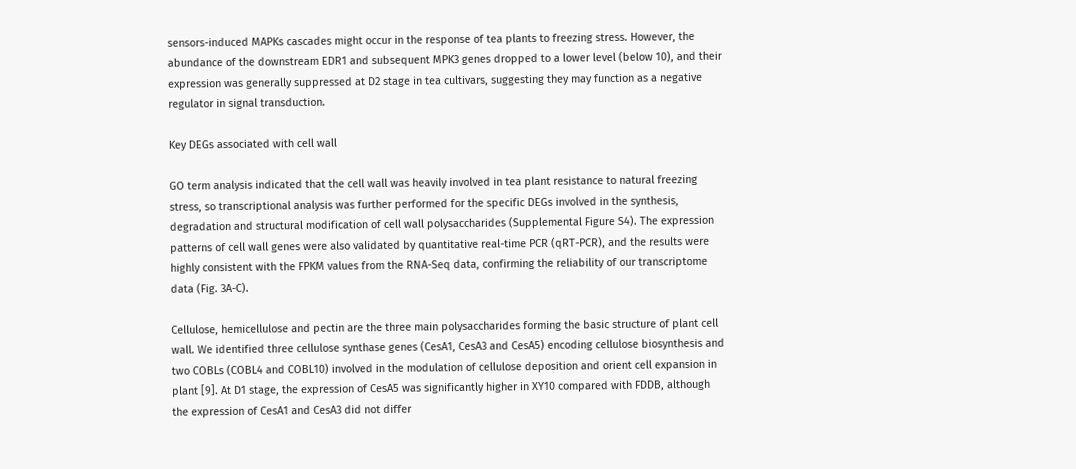sensors-induced MAPKs cascades might occur in the response of tea plants to freezing stress. However, the abundance of the downstream EDR1 and subsequent MPK3 genes dropped to a lower level (below 10), and their expression was generally suppressed at D2 stage in tea cultivars, suggesting they may function as a negative regulator in signal transduction.

Key DEGs associated with cell wall

GO term analysis indicated that the cell wall was heavily involved in tea plant resistance to natural freezing stress, so transcriptional analysis was further performed for the specific DEGs involved in the synthesis, degradation and structural modification of cell wall polysaccharides (Supplemental Figure S4). The expression patterns of cell wall genes were also validated by quantitative real-time PCR (qRT-PCR), and the results were highly consistent with the FPKM values from the RNA-Seq data, confirming the reliability of our transcriptome data (Fig. 3A-C).

Cellulose, hemicellulose and pectin are the three main polysaccharides forming the basic structure of plant cell wall. We identified three cellulose synthase genes (CesA1, CesA3 and CesA5) encoding cellulose biosynthesis and two COBLs (COBL4 and COBL10) involved in the modulation of cellulose deposition and orient cell expansion in plant [9]. At D1 stage, the expression of CesA5 was significantly higher in XY10 compared with FDDB, although the expression of CesA1 and CesA3 did not differ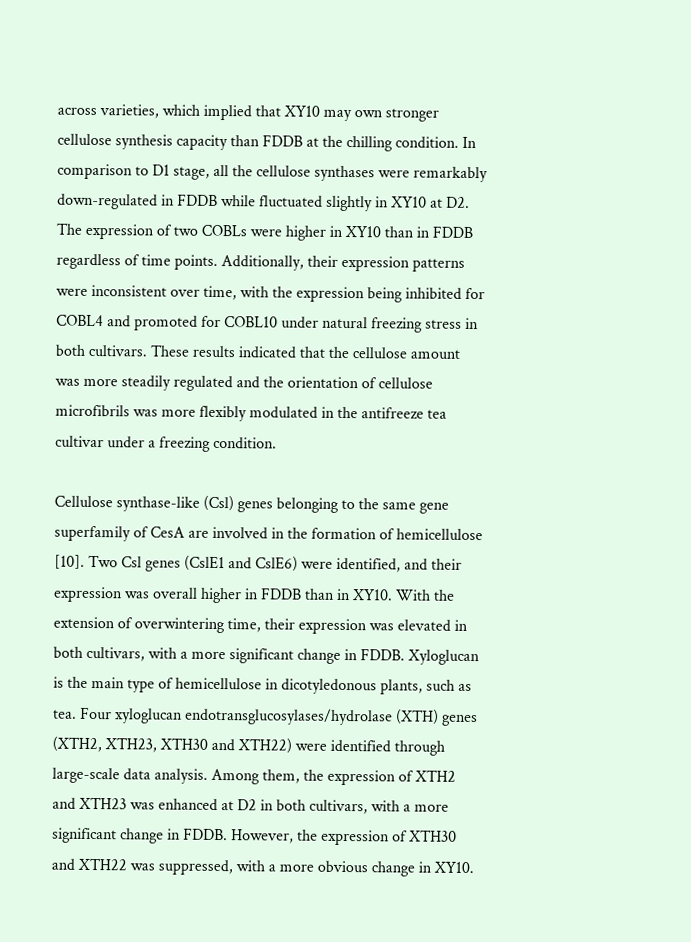across varieties, which implied that XY10 may own stronger cellulose synthesis capacity than FDDB at the chilling condition. In comparison to D1 stage, all the cellulose synthases were remarkably down-regulated in FDDB while fluctuated slightly in XY10 at D2. The expression of two COBLs were higher in XY10 than in FDDB regardless of time points. Additionally, their expression patterns were inconsistent over time, with the expression being inhibited for COBL4 and promoted for COBL10 under natural freezing stress in both cultivars. These results indicated that the cellulose amount was more steadily regulated and the orientation of cellulose microfibrils was more flexibly modulated in the antifreeze tea cultivar under a freezing condition.

Cellulose synthase-like (Csl) genes belonging to the same gene superfamily of CesA are involved in the formation of hemicellulose [10]. Two Csl genes (CslE1 and CslE6) were identified, and their expression was overall higher in FDDB than in XY10. With the extension of overwintering time, their expression was elevated in both cultivars, with a more significant change in FDDB. Xyloglucan is the main type of hemicellulose in dicotyledonous plants, such as tea. Four xyloglucan endotransglucosylases/hydrolase (XTH) genes (XTH2, XTH23, XTH30 and XTH22) were identified through large-scale data analysis. Among them, the expression of XTH2 and XTH23 was enhanced at D2 in both cultivars, with a more significant change in FDDB. However, the expression of XTH30 and XTH22 was suppressed, with a more obvious change in XY10.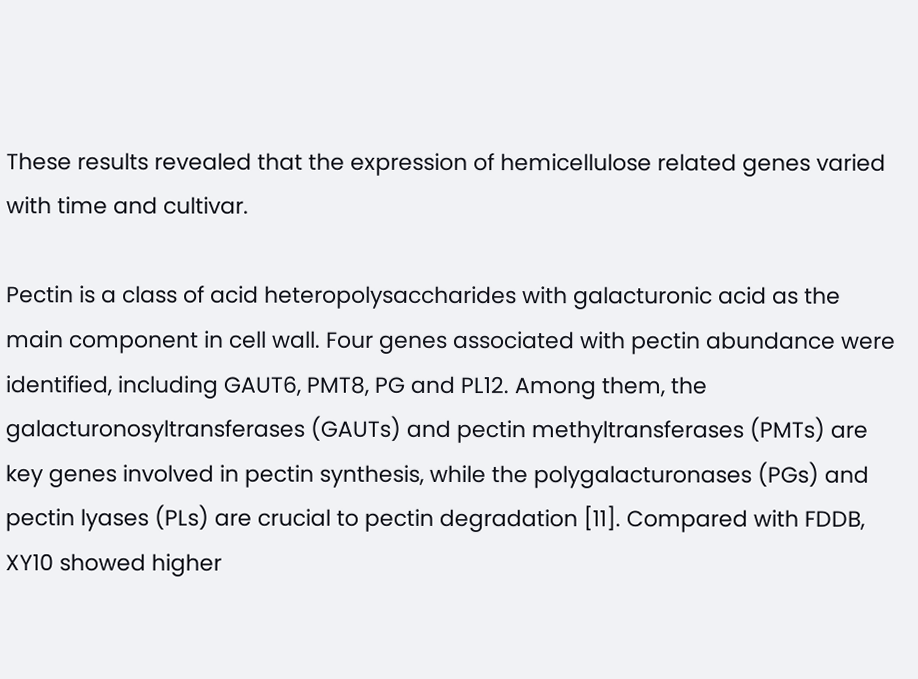These results revealed that the expression of hemicellulose related genes varied with time and cultivar.

Pectin is a class of acid heteropolysaccharides with galacturonic acid as the main component in cell wall. Four genes associated with pectin abundance were identified, including GAUT6, PMT8, PG and PL12. Among them, the galacturonosyltransferases (GAUTs) and pectin methyltransferases (PMTs) are key genes involved in pectin synthesis, while the polygalacturonases (PGs) and pectin lyases (PLs) are crucial to pectin degradation [11]. Compared with FDDB, XY10 showed higher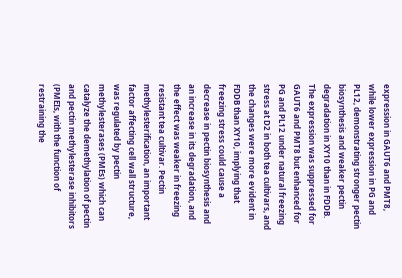expression in GAUT6 and PMT8, while lower expression in PG and PL12, demonstrating stronger pectin biosynthesis and weaker pectin degradation in XY10 than in FDDB. The expression was suppressed for GAUT6 and PMT8 but enhanced for PG and PL12 under natural freezing stress at D2 in both tea cultivars, and the changes were more evident in FDDB than XY10, implying that freezing stress could cause a decrease in pectin biosynthesis and an increase in its degradation, and the effect was weaker in freezing resistant tea cultivar. Pectin methylesterification, an important factor affecting cell wall structure, was regulated by pectin methylesterases (PMEs) which can catalyze the demethylation of pectin and pectin methylesterase inhibitors (PMEIs, with the function of restraining the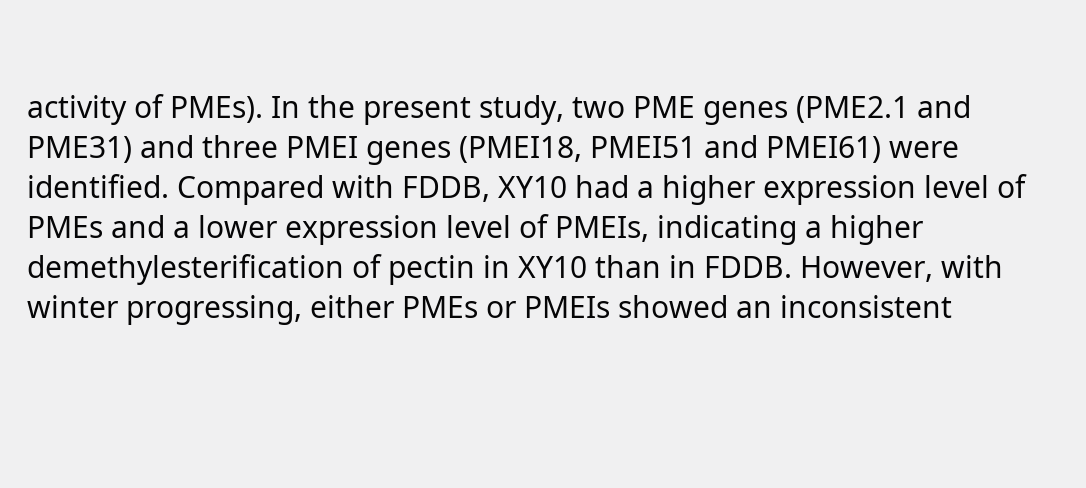activity of PMEs). In the present study, two PME genes (PME2.1 and PME31) and three PMEI genes (PMEI18, PMEI51 and PMEI61) were identified. Compared with FDDB, XY10 had a higher expression level of PMEs and a lower expression level of PMEIs, indicating a higher demethylesterification of pectin in XY10 than in FDDB. However, with winter progressing, either PMEs or PMEIs showed an inconsistent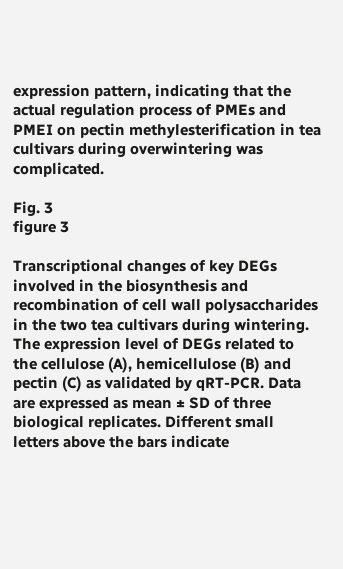expression pattern, indicating that the actual regulation process of PMEs and PMEI on pectin methylesterification in tea cultivars during overwintering was complicated.

Fig. 3
figure 3

Transcriptional changes of key DEGs involved in the biosynthesis and recombination of cell wall polysaccharides in the two tea cultivars during wintering. The expression level of DEGs related to the cellulose (A), hemicellulose (B) and pectin (C) as validated by qRT-PCR. Data are expressed as mean ± SD of three biological replicates. Different small letters above the bars indicate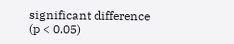significant difference (p < 0.05)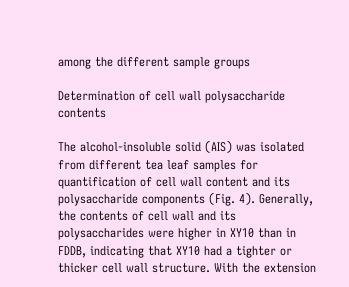among the different sample groups

Determination of cell wall polysaccharide contents

The alcohol-insoluble solid (AIS) was isolated from different tea leaf samples for quantification of cell wall content and its polysaccharide components (Fig. 4). Generally, the contents of cell wall and its polysaccharides were higher in XY10 than in FDDB, indicating that XY10 had a tighter or thicker cell wall structure. With the extension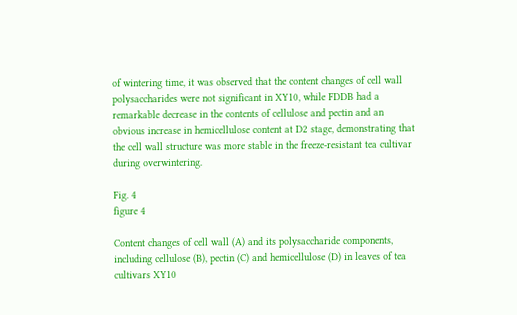of wintering time, it was observed that the content changes of cell wall polysaccharides were not significant in XY10, while FDDB had a remarkable decrease in the contents of cellulose and pectin and an obvious increase in hemicellulose content at D2 stage, demonstrating that the cell wall structure was more stable in the freeze-resistant tea cultivar during overwintering.

Fig. 4
figure 4

Content changes of cell wall (A) and its polysaccharide components, including cellulose (B), pectin (C) and hemicellulose (D) in leaves of tea cultivars XY10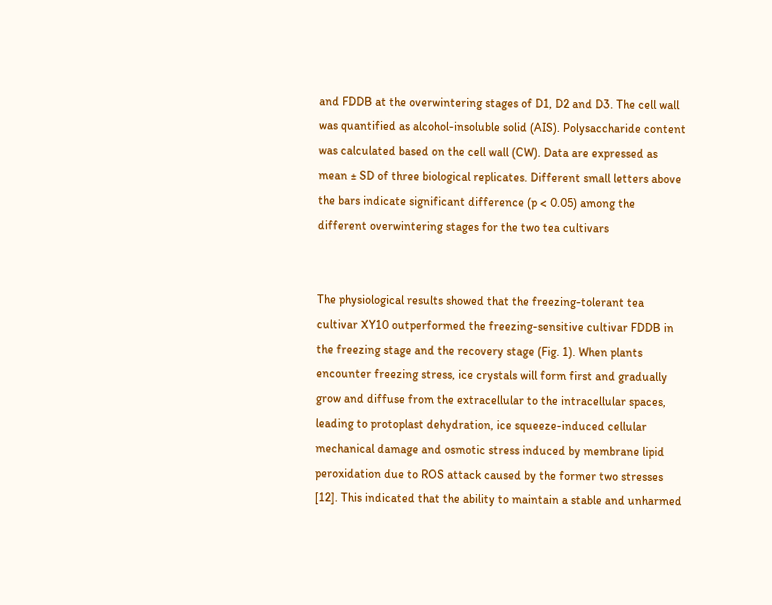and FDDB at the overwintering stages of D1, D2 and D3. The cell wall was quantified as alcohol-insoluble solid (AIS). Polysaccharide content was calculated based on the cell wall (CW). Data are expressed as mean ± SD of three biological replicates. Different small letters above the bars indicate significant difference (p < 0.05) among the different overwintering stages for the two tea cultivars


The physiological results showed that the freezing-tolerant tea cultivar XY10 outperformed the freezing-sensitive cultivar FDDB in the freezing stage and the recovery stage (Fig. 1). When plants encounter freezing stress, ice crystals will form first and gradually grow and diffuse from the extracellular to the intracellular spaces, leading to protoplast dehydration, ice squeeze-induced cellular mechanical damage and osmotic stress induced by membrane lipid peroxidation due to ROS attack caused by the former two stresses [12]. This indicated that the ability to maintain a stable and unharmed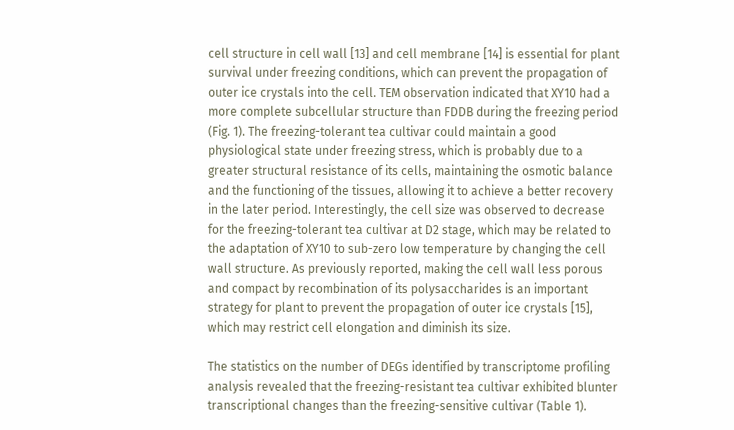cell structure in cell wall [13] and cell membrane [14] is essential for plant survival under freezing conditions, which can prevent the propagation of outer ice crystals into the cell. TEM observation indicated that XY10 had a more complete subcellular structure than FDDB during the freezing period (Fig. 1). The freezing-tolerant tea cultivar could maintain a good physiological state under freezing stress, which is probably due to a greater structural resistance of its cells, maintaining the osmotic balance and the functioning of the tissues, allowing it to achieve a better recovery in the later period. Interestingly, the cell size was observed to decrease for the freezing-tolerant tea cultivar at D2 stage, which may be related to the adaptation of XY10 to sub-zero low temperature by changing the cell wall structure. As previously reported, making the cell wall less porous and compact by recombination of its polysaccharides is an important strategy for plant to prevent the propagation of outer ice crystals [15], which may restrict cell elongation and diminish its size.

The statistics on the number of DEGs identified by transcriptome profiling analysis revealed that the freezing-resistant tea cultivar exhibited blunter transcriptional changes than the freezing-sensitive cultivar (Table 1).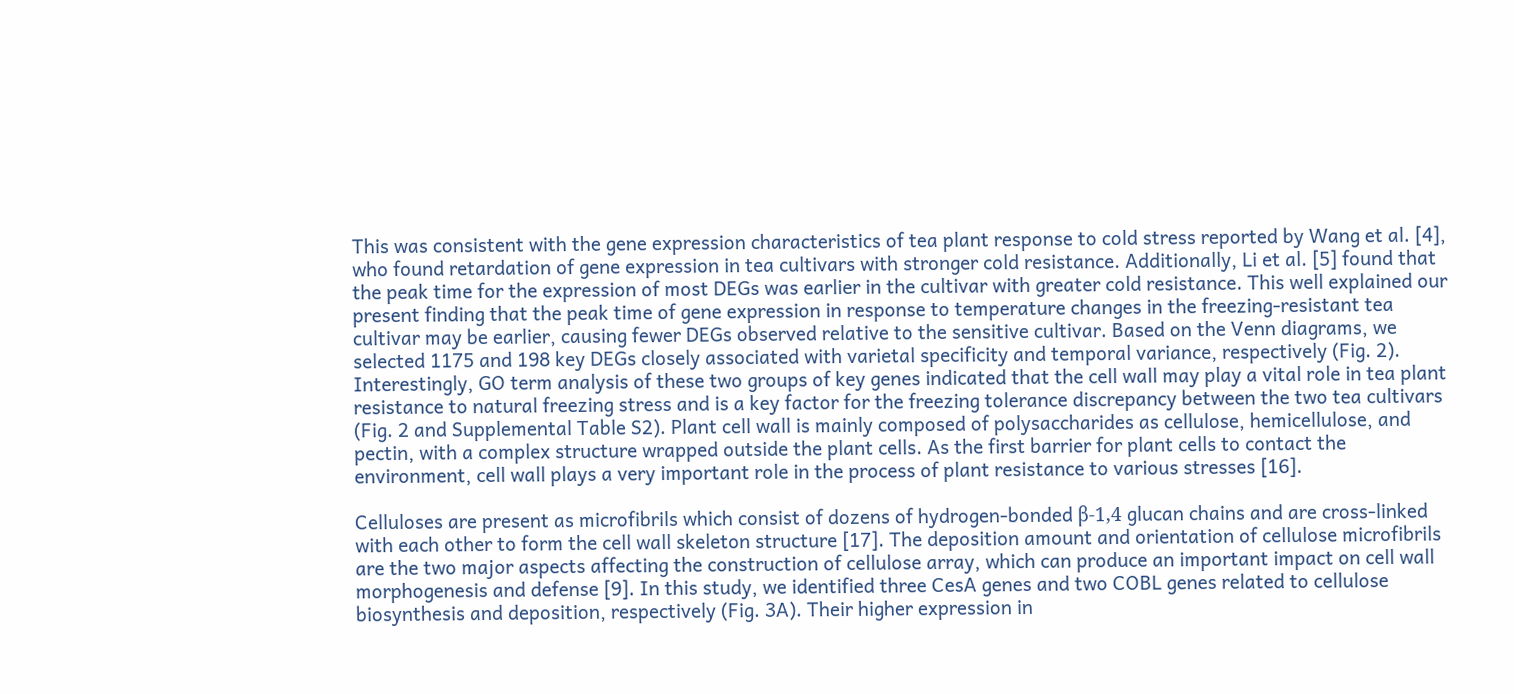This was consistent with the gene expression characteristics of tea plant response to cold stress reported by Wang et al. [4], who found retardation of gene expression in tea cultivars with stronger cold resistance. Additionally, Li et al. [5] found that the peak time for the expression of most DEGs was earlier in the cultivar with greater cold resistance. This well explained our present finding that the peak time of gene expression in response to temperature changes in the freezing-resistant tea cultivar may be earlier, causing fewer DEGs observed relative to the sensitive cultivar. Based on the Venn diagrams, we selected 1175 and 198 key DEGs closely associated with varietal specificity and temporal variance, respectively (Fig. 2). Interestingly, GO term analysis of these two groups of key genes indicated that the cell wall may play a vital role in tea plant resistance to natural freezing stress and is a key factor for the freezing tolerance discrepancy between the two tea cultivars (Fig. 2 and Supplemental Table S2). Plant cell wall is mainly composed of polysaccharides as cellulose, hemicellulose, and pectin, with a complex structure wrapped outside the plant cells. As the first barrier for plant cells to contact the environment, cell wall plays a very important role in the process of plant resistance to various stresses [16].

Celluloses are present as microfibrils which consist of dozens of hydrogen-bonded β-1,4 glucan chains and are cross-linked with each other to form the cell wall skeleton structure [17]. The deposition amount and orientation of cellulose microfibrils are the two major aspects affecting the construction of cellulose array, which can produce an important impact on cell wall morphogenesis and defense [9]. In this study, we identified three CesA genes and two COBL genes related to cellulose biosynthesis and deposition, respectively (Fig. 3A). Their higher expression in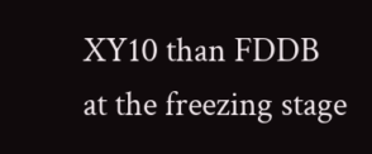XY10 than FDDB at the freezing stage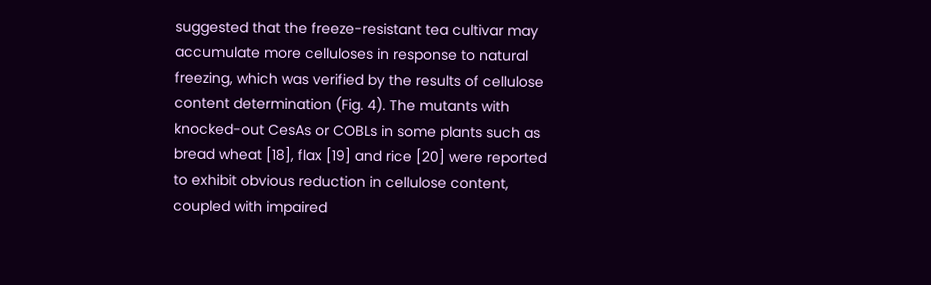suggested that the freeze-resistant tea cultivar may accumulate more celluloses in response to natural freezing, which was verified by the results of cellulose content determination (Fig. 4). The mutants with knocked-out CesAs or COBLs in some plants such as bread wheat [18], flax [19] and rice [20] were reported to exhibit obvious reduction in cellulose content, coupled with impaired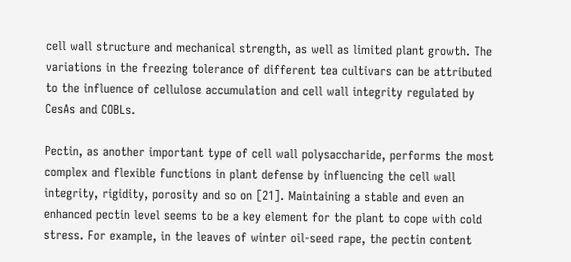cell wall structure and mechanical strength, as well as limited plant growth. The variations in the freezing tolerance of different tea cultivars can be attributed to the influence of cellulose accumulation and cell wall integrity regulated by CesAs and COBLs.

Pectin, as another important type of cell wall polysaccharide, performs the most complex and flexible functions in plant defense by influencing the cell wall integrity, rigidity, porosity and so on [21]. Maintaining a stable and even an enhanced pectin level seems to be a key element for the plant to cope with cold stress. For example, in the leaves of winter oil-seed rape, the pectin content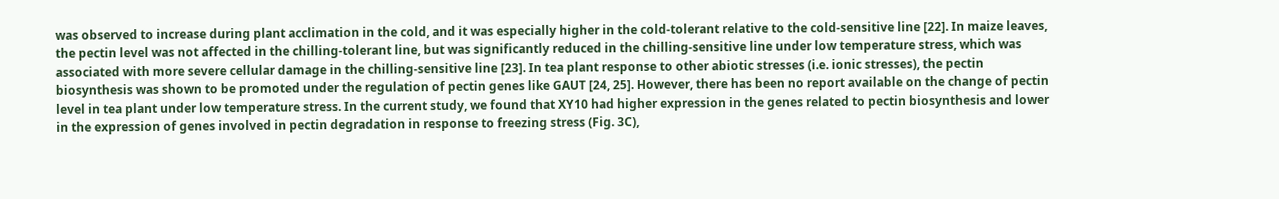was observed to increase during plant acclimation in the cold, and it was especially higher in the cold-tolerant relative to the cold-sensitive line [22]. In maize leaves, the pectin level was not affected in the chilling-tolerant line, but was significantly reduced in the chilling-sensitive line under low temperature stress, which was associated with more severe cellular damage in the chilling-sensitive line [23]. In tea plant response to other abiotic stresses (i.e. ionic stresses), the pectin biosynthesis was shown to be promoted under the regulation of pectin genes like GAUT [24, 25]. However, there has been no report available on the change of pectin level in tea plant under low temperature stress. In the current study, we found that XY10 had higher expression in the genes related to pectin biosynthesis and lower in the expression of genes involved in pectin degradation in response to freezing stress (Fig. 3C),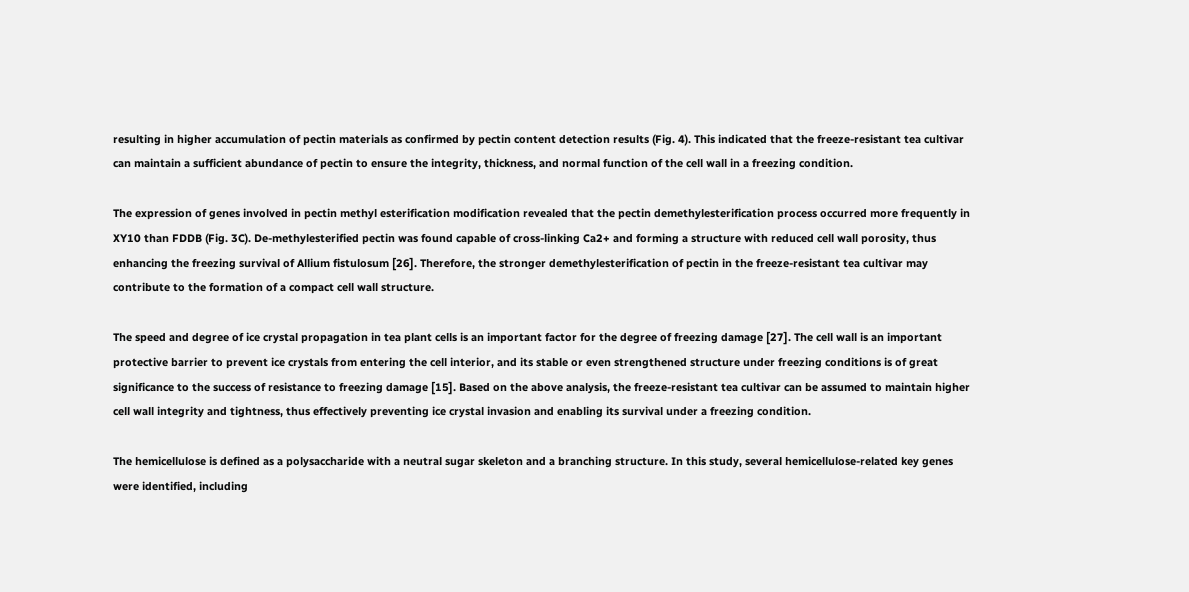resulting in higher accumulation of pectin materials as confirmed by pectin content detection results (Fig. 4). This indicated that the freeze-resistant tea cultivar can maintain a sufficient abundance of pectin to ensure the integrity, thickness, and normal function of the cell wall in a freezing condition.

The expression of genes involved in pectin methyl esterification modification revealed that the pectin demethylesterification process occurred more frequently in XY10 than FDDB (Fig. 3C). De-methylesterified pectin was found capable of cross-linking Ca2+ and forming a structure with reduced cell wall porosity, thus enhancing the freezing survival of Allium fistulosum [26]. Therefore, the stronger demethylesterification of pectin in the freeze-resistant tea cultivar may contribute to the formation of a compact cell wall structure.

The speed and degree of ice crystal propagation in tea plant cells is an important factor for the degree of freezing damage [27]. The cell wall is an important protective barrier to prevent ice crystals from entering the cell interior, and its stable or even strengthened structure under freezing conditions is of great significance to the success of resistance to freezing damage [15]. Based on the above analysis, the freeze-resistant tea cultivar can be assumed to maintain higher cell wall integrity and tightness, thus effectively preventing ice crystal invasion and enabling its survival under a freezing condition.

The hemicellulose is defined as a polysaccharide with a neutral sugar skeleton and a branching structure. In this study, several hemicellulose-related key genes were identified, including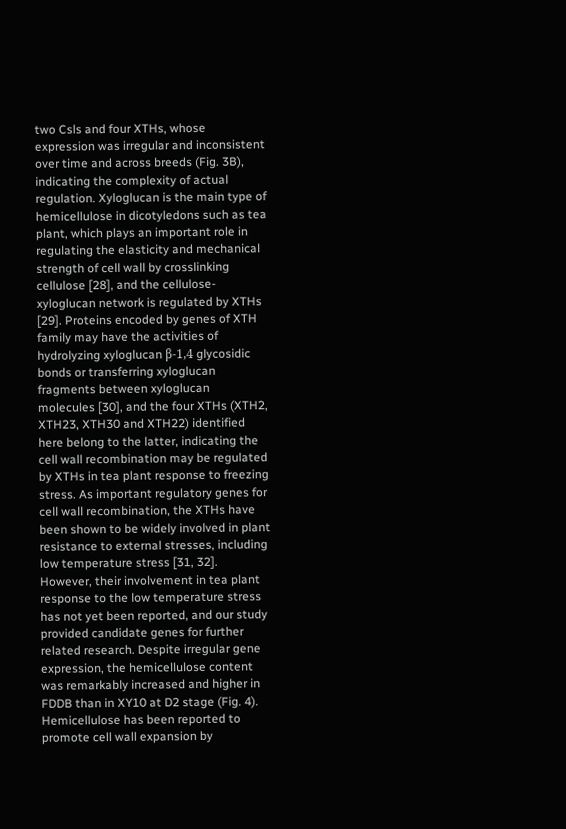two Csls and four XTHs, whose expression was irregular and inconsistent over time and across breeds (Fig. 3B), indicating the complexity of actual regulation. Xyloglucan is the main type of hemicellulose in dicotyledons such as tea plant, which plays an important role in regulating the elasticity and mechanical strength of cell wall by crosslinking cellulose [28], and the cellulose-xyloglucan network is regulated by XTHs [29]. Proteins encoded by genes of XTH family may have the activities of hydrolyzing xyloglucan β-1,4 glycosidic bonds or transferring xyloglucan fragments between xyloglucan molecules [30], and the four XTHs (XTH2, XTH23, XTH30 and XTH22) identified here belong to the latter, indicating the cell wall recombination may be regulated by XTHs in tea plant response to freezing stress. As important regulatory genes for cell wall recombination, the XTHs have been shown to be widely involved in plant resistance to external stresses, including low temperature stress [31, 32]. However, their involvement in tea plant response to the low temperature stress has not yet been reported, and our study provided candidate genes for further related research. Despite irregular gene expression, the hemicellulose content was remarkably increased and higher in FDDB than in XY10 at D2 stage (Fig. 4). Hemicellulose has been reported to promote cell wall expansion by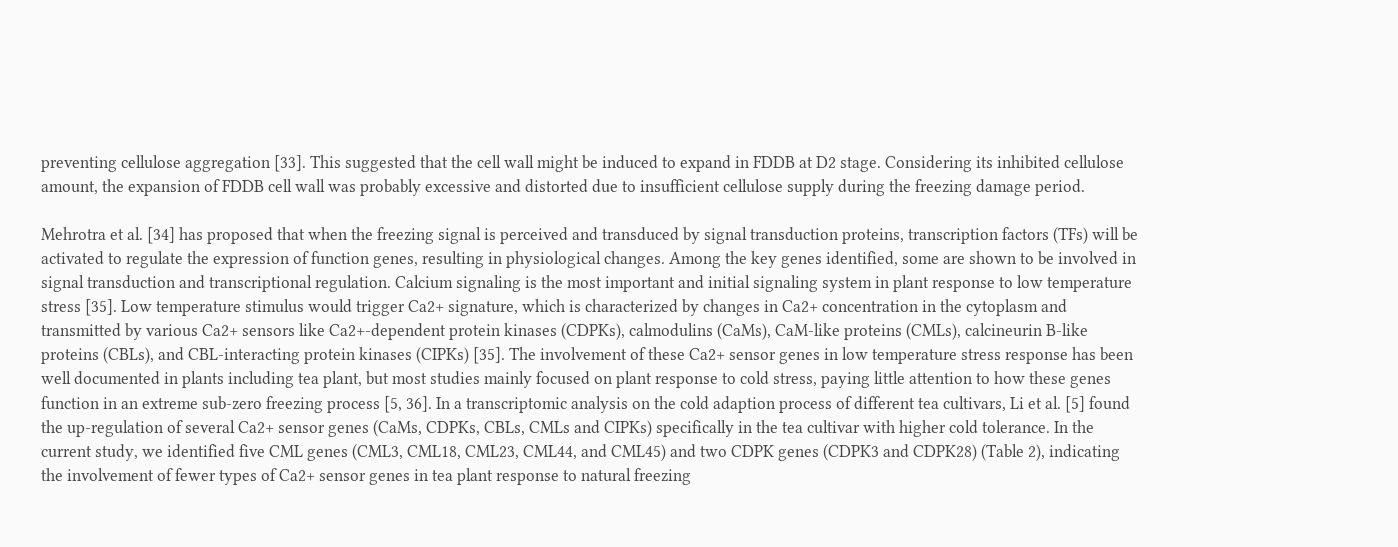preventing cellulose aggregation [33]. This suggested that the cell wall might be induced to expand in FDDB at D2 stage. Considering its inhibited cellulose amount, the expansion of FDDB cell wall was probably excessive and distorted due to insufficient cellulose supply during the freezing damage period.

Mehrotra et al. [34] has proposed that when the freezing signal is perceived and transduced by signal transduction proteins, transcription factors (TFs) will be activated to regulate the expression of function genes, resulting in physiological changes. Among the key genes identified, some are shown to be involved in signal transduction and transcriptional regulation. Calcium signaling is the most important and initial signaling system in plant response to low temperature stress [35]. Low temperature stimulus would trigger Ca2+ signature, which is characterized by changes in Ca2+ concentration in the cytoplasm and transmitted by various Ca2+ sensors like Ca2+-dependent protein kinases (CDPKs), calmodulins (CaMs), CaM-like proteins (CMLs), calcineurin B-like proteins (CBLs), and CBL-interacting protein kinases (CIPKs) [35]. The involvement of these Ca2+ sensor genes in low temperature stress response has been well documented in plants including tea plant, but most studies mainly focused on plant response to cold stress, paying little attention to how these genes function in an extreme sub-zero freezing process [5, 36]. In a transcriptomic analysis on the cold adaption process of different tea cultivars, Li et al. [5] found the up-regulation of several Ca2+ sensor genes (CaMs, CDPKs, CBLs, CMLs and CIPKs) specifically in the tea cultivar with higher cold tolerance. In the current study, we identified five CML genes (CML3, CML18, CML23, CML44, and CML45) and two CDPK genes (CDPK3 and CDPK28) (Table 2), indicating the involvement of fewer types of Ca2+ sensor genes in tea plant response to natural freezing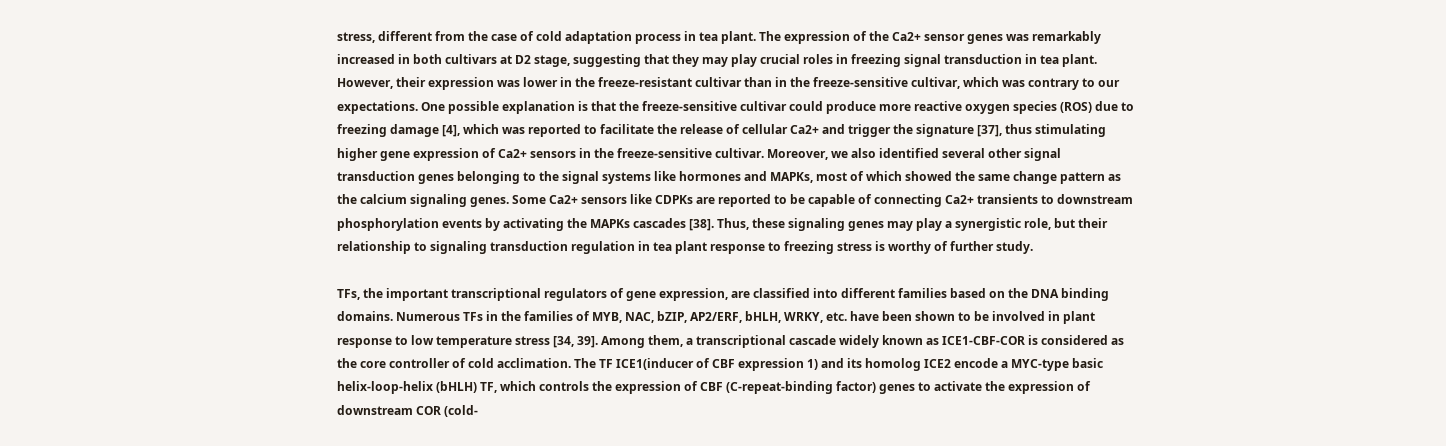stress, different from the case of cold adaptation process in tea plant. The expression of the Ca2+ sensor genes was remarkably increased in both cultivars at D2 stage, suggesting that they may play crucial roles in freezing signal transduction in tea plant. However, their expression was lower in the freeze-resistant cultivar than in the freeze-sensitive cultivar, which was contrary to our expectations. One possible explanation is that the freeze-sensitive cultivar could produce more reactive oxygen species (ROS) due to freezing damage [4], which was reported to facilitate the release of cellular Ca2+ and trigger the signature [37], thus stimulating higher gene expression of Ca2+ sensors in the freeze-sensitive cultivar. Moreover, we also identified several other signal transduction genes belonging to the signal systems like hormones and MAPKs, most of which showed the same change pattern as the calcium signaling genes. Some Ca2+ sensors like CDPKs are reported to be capable of connecting Ca2+ transients to downstream phosphorylation events by activating the MAPKs cascades [38]. Thus, these signaling genes may play a synergistic role, but their relationship to signaling transduction regulation in tea plant response to freezing stress is worthy of further study.

TFs, the important transcriptional regulators of gene expression, are classified into different families based on the DNA binding domains. Numerous TFs in the families of MYB, NAC, bZIP, AP2/ERF, bHLH, WRKY, etc. have been shown to be involved in plant response to low temperature stress [34, 39]. Among them, a transcriptional cascade widely known as ICE1-CBF-COR is considered as the core controller of cold acclimation. The TF ICE1(inducer of CBF expression 1) and its homolog ICE2 encode a MYC-type basic helix-loop-helix (bHLH) TF, which controls the expression of CBF (C-repeat-binding factor) genes to activate the expression of downstream COR (cold-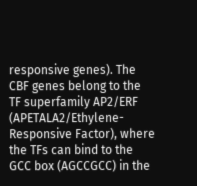responsive genes). The CBF genes belong to the TF superfamily AP2/ERF (APETALA2/Ethylene-Responsive Factor), where the TFs can bind to the GCC box (AGCCGCC) in the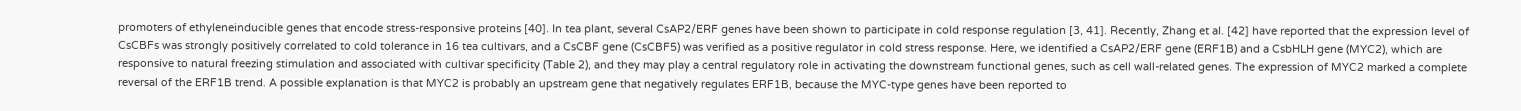promoters of ethyleneinducible genes that encode stress-responsive proteins [40]. In tea plant, several CsAP2/ERF genes have been shown to participate in cold response regulation [3, 41]. Recently, Zhang et al. [42] have reported that the expression level of CsCBFs was strongly positively correlated to cold tolerance in 16 tea cultivars, and a CsCBF gene (CsCBF5) was verified as a positive regulator in cold stress response. Here, we identified a CsAP2/ERF gene (ERF1B) and a CsbHLH gene (MYC2), which are responsive to natural freezing stimulation and associated with cultivar specificity (Table 2), and they may play a central regulatory role in activating the downstream functional genes, such as cell wall-related genes. The expression of MYC2 marked a complete reversal of the ERF1B trend. A possible explanation is that MYC2 is probably an upstream gene that negatively regulates ERF1B, because the MYC-type genes have been reported to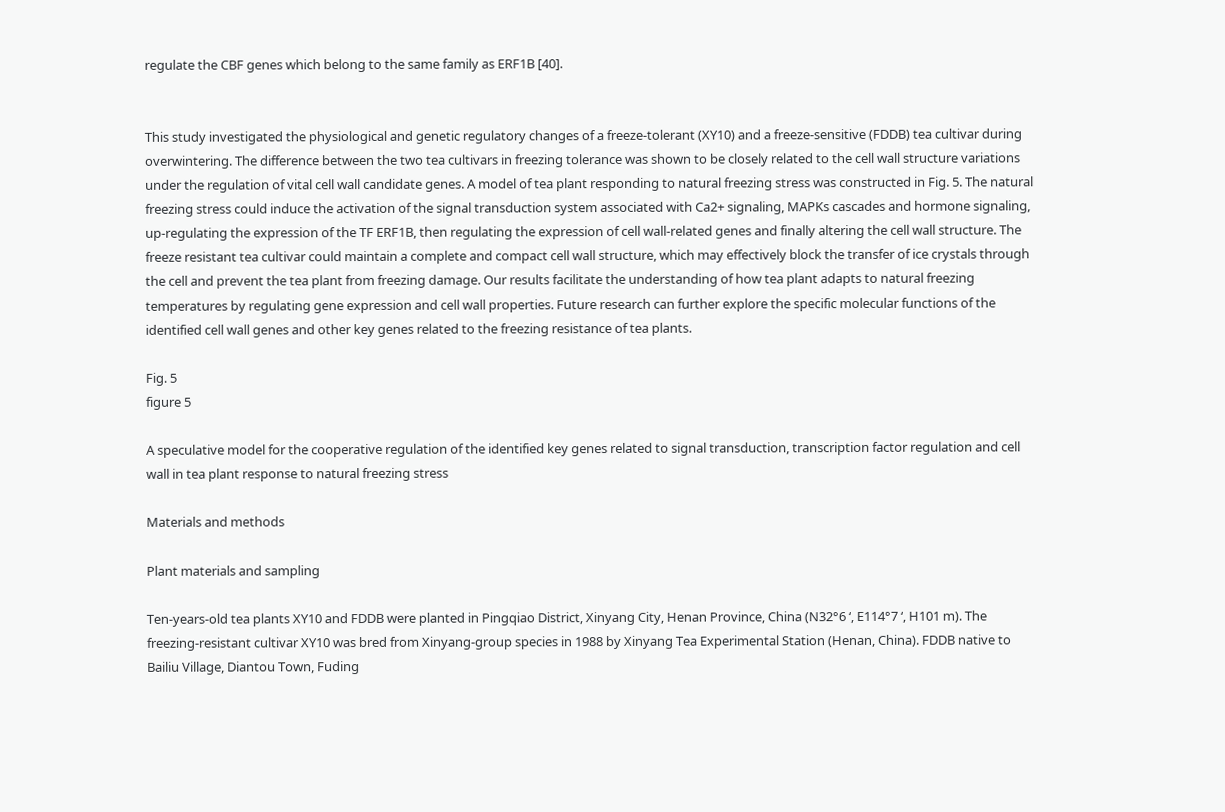regulate the CBF genes which belong to the same family as ERF1B [40].


This study investigated the physiological and genetic regulatory changes of a freeze-tolerant (XY10) and a freeze-sensitive (FDDB) tea cultivar during overwintering. The difference between the two tea cultivars in freezing tolerance was shown to be closely related to the cell wall structure variations under the regulation of vital cell wall candidate genes. A model of tea plant responding to natural freezing stress was constructed in Fig. 5. The natural freezing stress could induce the activation of the signal transduction system associated with Ca2+ signaling, MAPKs cascades and hormone signaling, up-regulating the expression of the TF ERF1B, then regulating the expression of cell wall-related genes and finally altering the cell wall structure. The freeze resistant tea cultivar could maintain a complete and compact cell wall structure, which may effectively block the transfer of ice crystals through the cell and prevent the tea plant from freezing damage. Our results facilitate the understanding of how tea plant adapts to natural freezing temperatures by regulating gene expression and cell wall properties. Future research can further explore the specific molecular functions of the identified cell wall genes and other key genes related to the freezing resistance of tea plants.

Fig. 5
figure 5

A speculative model for the cooperative regulation of the identified key genes related to signal transduction, transcription factor regulation and cell wall in tea plant response to natural freezing stress

Materials and methods

Plant materials and sampling

Ten-years-old tea plants XY10 and FDDB were planted in Pingqiao District, Xinyang City, Henan Province, China (N32°6 ‘, E114°7 ‘, H101 m). The freezing-resistant cultivar XY10 was bred from Xinyang-group species in 1988 by Xinyang Tea Experimental Station (Henan, China). FDDB native to Bailiu Village, Diantou Town, Fuding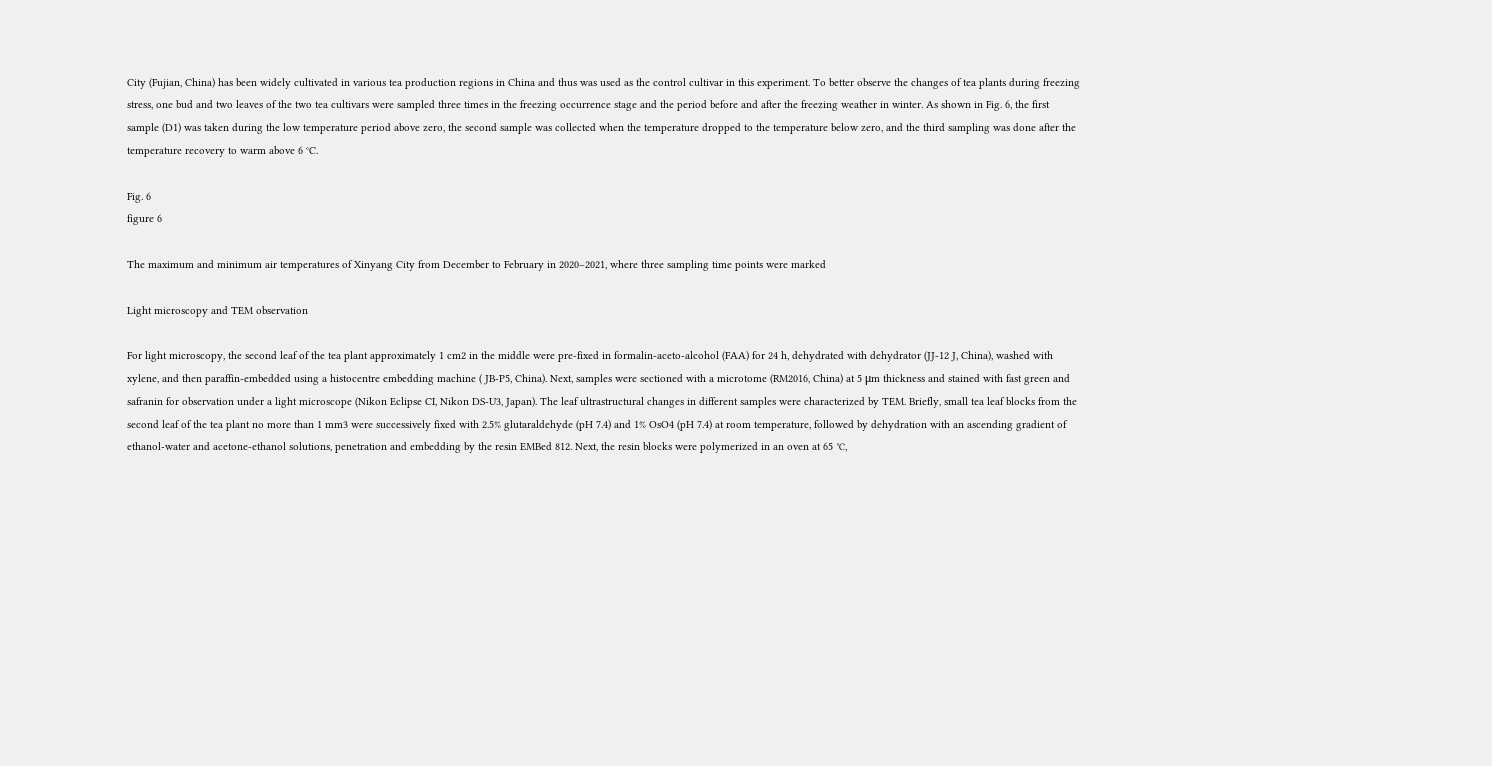City (Fujian, China) has been widely cultivated in various tea production regions in China and thus was used as the control cultivar in this experiment. To better observe the changes of tea plants during freezing stress, one bud and two leaves of the two tea cultivars were sampled three times in the freezing occurrence stage and the period before and after the freezing weather in winter. As shown in Fig. 6, the first sample (D1) was taken during the low temperature period above zero, the second sample was collected when the temperature dropped to the temperature below zero, and the third sampling was done after the temperature recovery to warm above 6 °C.

Fig. 6
figure 6

The maximum and minimum air temperatures of Xinyang City from December to February in 2020–2021, where three sampling time points were marked

Light microscopy and TEM observation

For light microscopy, the second leaf of the tea plant approximately 1 cm2 in the middle were pre-fixed in formalin-aceto-alcohol (FAA) for 24 h, dehydrated with dehydrator (JJ-12 J, China), washed with xylene, and then paraffin-embedded using a histocentre embedding machine ( JB-P5, China). Next, samples were sectioned with a microtome (RM2016, China) at 5 μm thickness and stained with fast green and safranin for observation under a light microscope (Nikon Eclipse CI, Nikon DS-U3, Japan). The leaf ultrastructural changes in different samples were characterized by TEM. Briefly, small tea leaf blocks from the second leaf of the tea plant no more than 1 mm3 were successively fixed with 2.5% glutaraldehyde (pH 7.4) and 1% OsO4 (pH 7.4) at room temperature, followed by dehydration with an ascending gradient of ethanol-water and acetone-ethanol solutions, penetration and embedding by the resin EMBed 812. Next, the resin blocks were polymerized in an oven at 65 ℃,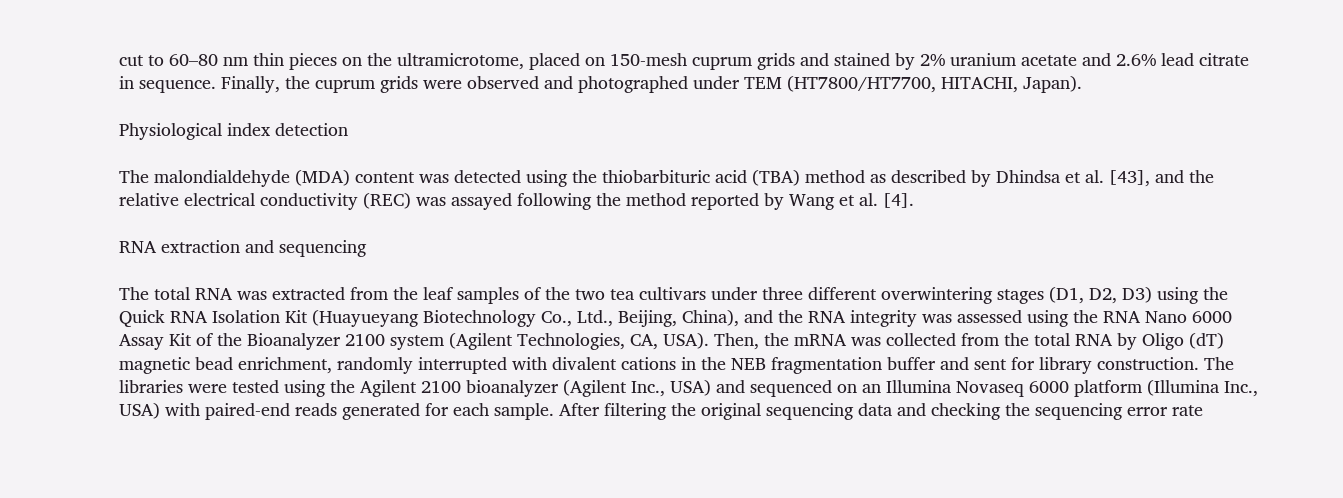cut to 60–80 nm thin pieces on the ultramicrotome, placed on 150-mesh cuprum grids and stained by 2% uranium acetate and 2.6% lead citrate in sequence. Finally, the cuprum grids were observed and photographed under TEM (HT7800/HT7700, HITACHI, Japan).

Physiological index detection

The malondialdehyde (MDA) content was detected using the thiobarbituric acid (TBA) method as described by Dhindsa et al. [43], and the relative electrical conductivity (REC) was assayed following the method reported by Wang et al. [4].

RNA extraction and sequencing

The total RNA was extracted from the leaf samples of the two tea cultivars under three different overwintering stages (D1, D2, D3) using the Quick RNA Isolation Kit (Huayueyang Biotechnology Co., Ltd., Beijing, China), and the RNA integrity was assessed using the RNA Nano 6000 Assay Kit of the Bioanalyzer 2100 system (Agilent Technologies, CA, USA). Then, the mRNA was collected from the total RNA by Oligo (dT) magnetic bead enrichment, randomly interrupted with divalent cations in the NEB fragmentation buffer and sent for library construction. The libraries were tested using the Agilent 2100 bioanalyzer (Agilent Inc., USA) and sequenced on an Illumina Novaseq 6000 platform (Illumina Inc., USA) with paired-end reads generated for each sample. After filtering the original sequencing data and checking the sequencing error rate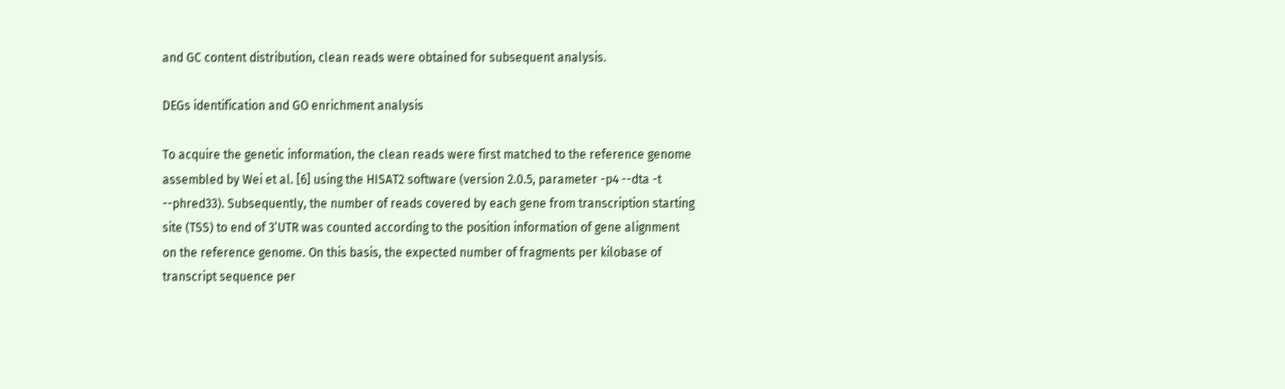and GC content distribution, clean reads were obtained for subsequent analysis.

DEGs identification and GO enrichment analysis

To acquire the genetic information, the clean reads were first matched to the reference genome assembled by Wei et al. [6] using the HISAT2 software (version 2.0.5, parameter -p4 --dta -t --phred33). Subsequently, the number of reads covered by each gene from transcription starting site (TSS) to end of 3’UTR was counted according to the position information of gene alignment on the reference genome. On this basis, the expected number of fragments per kilobase of transcript sequence per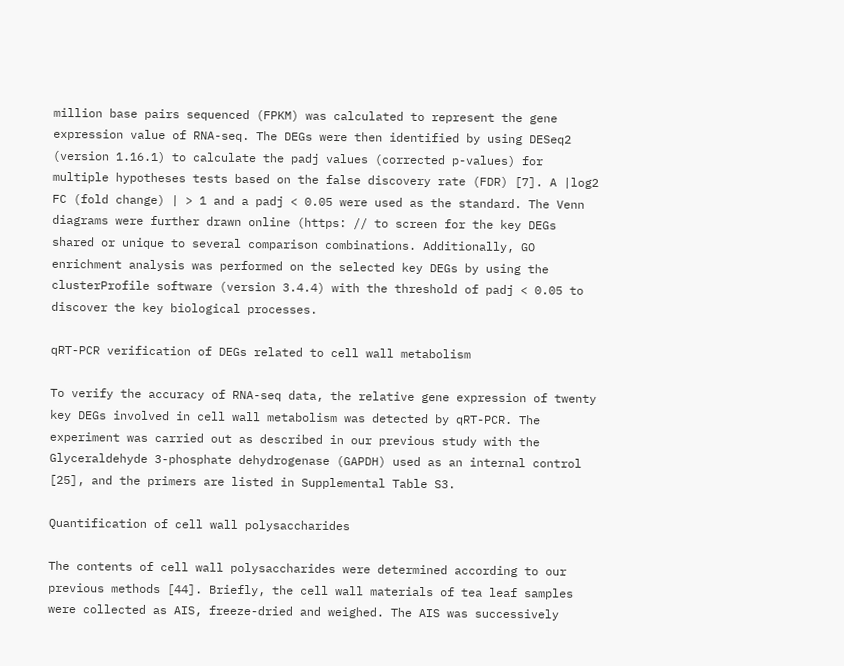million base pairs sequenced (FPKM) was calculated to represent the gene expression value of RNA-seq. The DEGs were then identified by using DESeq2 (version 1.16.1) to calculate the padj values (corrected p-values) for multiple hypotheses tests based on the false discovery rate (FDR) [7]. A |log2 FC (fold change) | > 1 and a padj < 0.05 were used as the standard. The Venn diagrams were further drawn online (https: // to screen for the key DEGs shared or unique to several comparison combinations. Additionally, GO enrichment analysis was performed on the selected key DEGs by using the clusterProfile software (version 3.4.4) with the threshold of padj < 0.05 to discover the key biological processes.

qRT-PCR verification of DEGs related to cell wall metabolism

To verify the accuracy of RNA-seq data, the relative gene expression of twenty key DEGs involved in cell wall metabolism was detected by qRT-PCR. The experiment was carried out as described in our previous study with the Glyceraldehyde 3-phosphate dehydrogenase (GAPDH) used as an internal control [25], and the primers are listed in Supplemental Table S3.

Quantification of cell wall polysaccharides

The contents of cell wall polysaccharides were determined according to our previous methods [44]. Briefly, the cell wall materials of tea leaf samples were collected as AIS, freeze-dried and weighed. The AIS was successively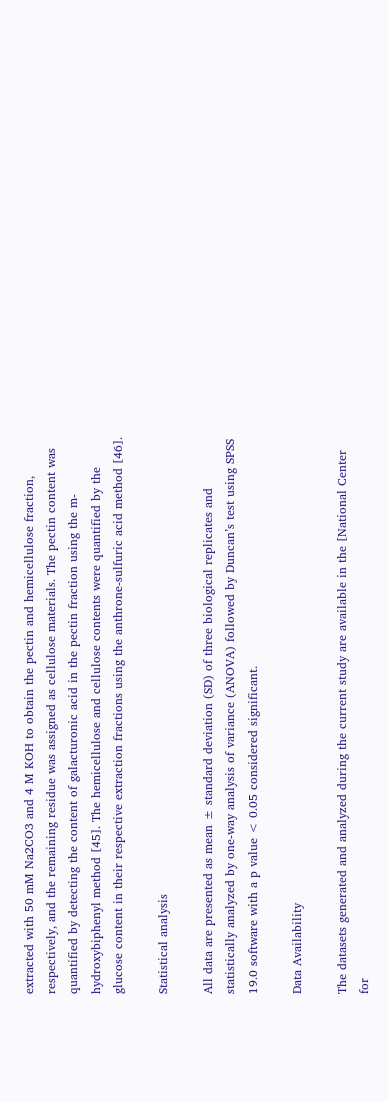extracted with 50 mM Na2CO3 and 4 M KOH to obtain the pectin and hemicellulose fraction, respectively, and the remaining residue was assigned as cellulose materials. The pectin content was quantified by detecting the content of galacturonic acid in the pectin fraction using the m-hydroxybiphenyl method [45]. The hemicellulose and cellulose contents were quantified by the glucose content in their respective extraction fractions using the anthrone-sulfuric acid method [46].

Statistical analysis

All data are presented as mean ± standard deviation (SD) of three biological replicates and statistically analyzed by one-way analysis of variance (ANOVA) followed by Duncan’s test using SPSS 19.0 software with a p value < 0.05 considered significant.

Data Availability

The datasets generated and analyzed during the current study are available in the [National Center for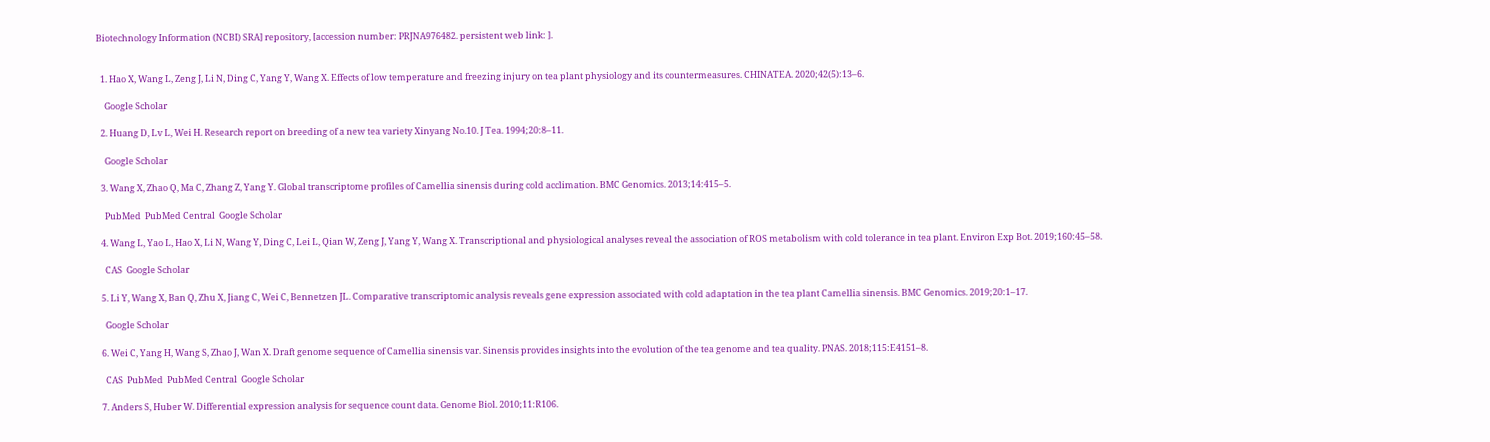Biotechnology Information (NCBI) SRA] repository, [accession number: PRJNA976482. persistent web link: ].


  1. Hao X, Wang L, Zeng J, Li N, Ding C, Yang Y, Wang X. Effects of low temperature and freezing injury on tea plant physiology and its countermeasures. CHINATEA. 2020;42(5):13–6.

    Google Scholar

  2. Huang D, Lv L, Wei H. Research report on breeding of a new tea variety Xinyang No.10. J Tea. 1994;20:8–11.

    Google Scholar

  3. Wang X, Zhao Q, Ma C, Zhang Z, Yang Y. Global transcriptome profiles of Camellia sinensis during cold acclimation. BMC Genomics. 2013;14:415–5.

    PubMed  PubMed Central  Google Scholar

  4. Wang L, Yao L, Hao X, Li N, Wang Y, Ding C, Lei L, Qian W, Zeng J, Yang Y, Wang X. Transcriptional and physiological analyses reveal the association of ROS metabolism with cold tolerance in tea plant. Environ Exp Bot. 2019;160:45–58.

    CAS  Google Scholar

  5. Li Y, Wang X, Ban Q, Zhu X, Jiang C, Wei C, Bennetzen JL. Comparative transcriptomic analysis reveals gene expression associated with cold adaptation in the tea plant Camellia sinensis. BMC Genomics. 2019;20:1–17.

    Google Scholar

  6. Wei C, Yang H, Wang S, Zhao J, Wan X. Draft genome sequence of Camellia sinensis var. Sinensis provides insights into the evolution of the tea genome and tea quality. PNAS. 2018;115:E4151–8.

    CAS  PubMed  PubMed Central  Google Scholar

  7. Anders S, Huber W. Differential expression analysis for sequence count data. Genome Biol. 2010;11:R106.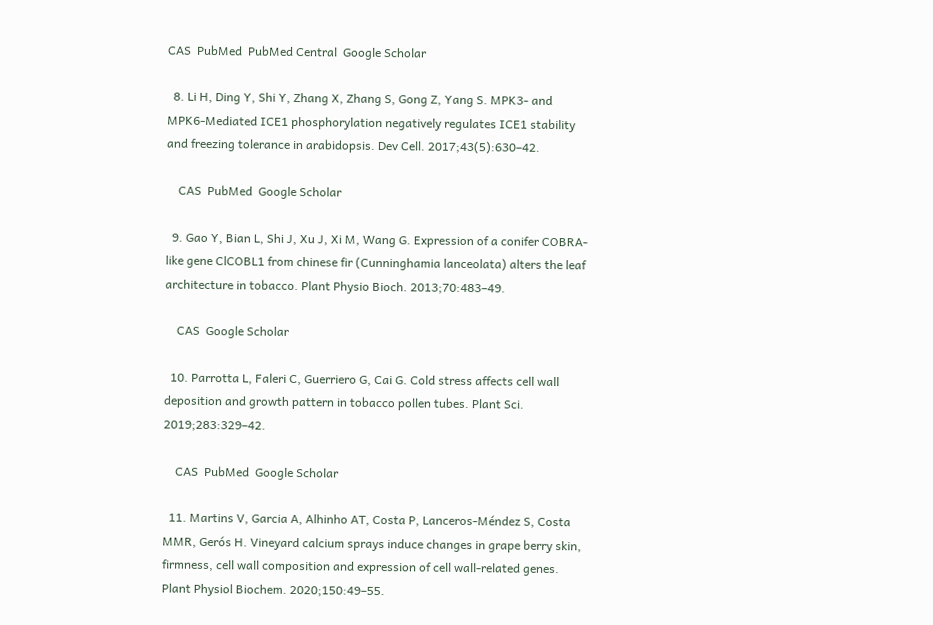CAS  PubMed  PubMed Central  Google Scholar

  8. Li H, Ding Y, Shi Y, Zhang X, Zhang S, Gong Z, Yang S. MPK3- and MPK6-Mediated ICE1 phosphorylation negatively regulates ICE1 stability and freezing tolerance in arabidopsis. Dev Cell. 2017;43(5):630–42.

    CAS  PubMed  Google Scholar

  9. Gao Y, Bian L, Shi J, Xu J, Xi M, Wang G. Expression of a conifer COBRA-like gene ClCOBL1 from chinese fir (Cunninghamia lanceolata) alters the leaf architecture in tobacco. Plant Physio Bioch. 2013;70:483–49.

    CAS  Google Scholar

  10. Parrotta L, Faleri C, Guerriero G, Cai G. Cold stress affects cell wall deposition and growth pattern in tobacco pollen tubes. Plant Sci. 2019;283:329–42.

    CAS  PubMed  Google Scholar

  11. Martins V, Garcia A, Alhinho AT, Costa P, Lanceros-Méndez S, Costa MMR, Gerós H. Vineyard calcium sprays induce changes in grape berry skin, firmness, cell wall composition and expression of cell wall-related genes. Plant Physiol Biochem. 2020;150:49–55.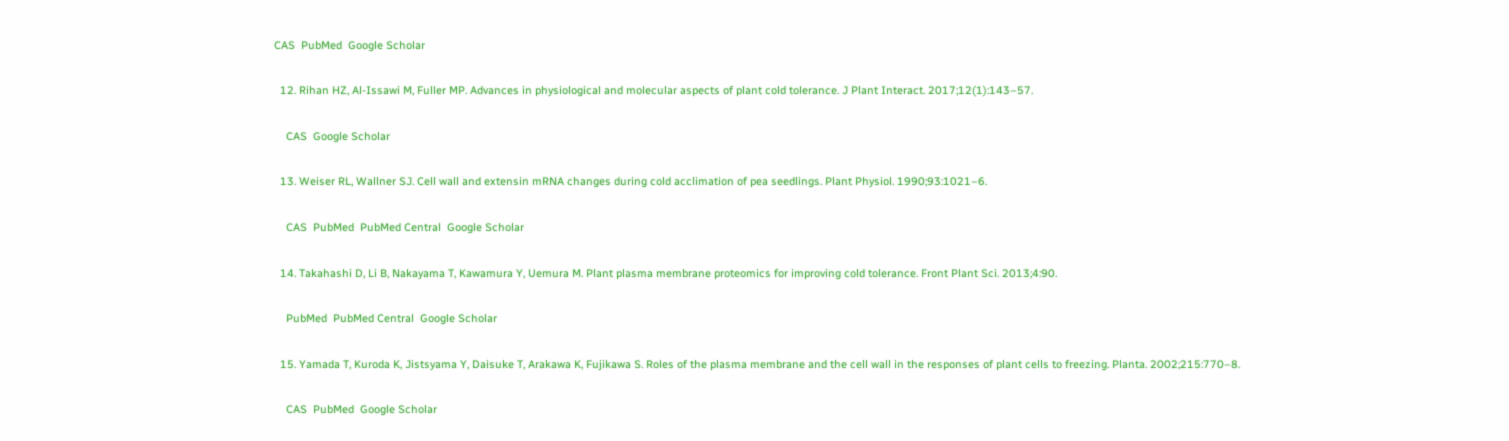CAS  PubMed  Google Scholar

  12. Rihan HZ, Al-Issawi M, Fuller MP. Advances in physiological and molecular aspects of plant cold tolerance. J Plant Interact. 2017;12(1):143–57.

    CAS  Google Scholar

  13. Weiser RL, Wallner SJ. Cell wall and extensin mRNA changes during cold acclimation of pea seedlings. Plant Physiol. 1990;93:1021–6.

    CAS  PubMed  PubMed Central  Google Scholar

  14. Takahashi D, Li B, Nakayama T, Kawamura Y, Uemura M. Plant plasma membrane proteomics for improving cold tolerance. Front Plant Sci. 2013;4:90.

    PubMed  PubMed Central  Google Scholar

  15. Yamada T, Kuroda K, Jistsyama Y, Daisuke T, Arakawa K, Fujikawa S. Roles of the plasma membrane and the cell wall in the responses of plant cells to freezing. Planta. 2002;215:770–8.

    CAS  PubMed  Google Scholar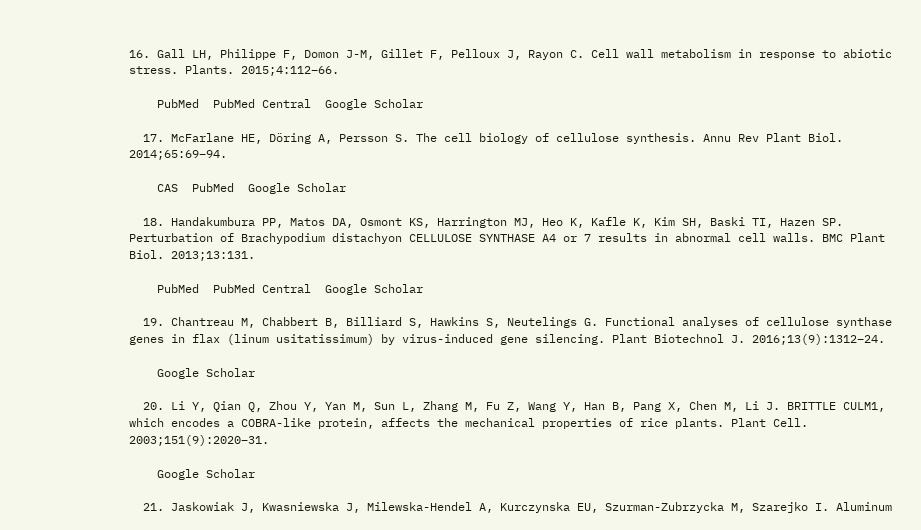16. Gall LH, Philippe F, Domon J-M, Gillet F, Pelloux J, Rayon C. Cell wall metabolism in response to abiotic stress. Plants. 2015;4:112–66.

    PubMed  PubMed Central  Google Scholar

  17. McFarlane HE, Döring A, Persson S. The cell biology of cellulose synthesis. Annu Rev Plant Biol. 2014;65:69–94.

    CAS  PubMed  Google Scholar

  18. Handakumbura PP, Matos DA, Osmont KS, Harrington MJ, Heo K, Kafle K, Kim SH, Baski TI, Hazen SP. Perturbation of Brachypodium distachyon CELLULOSE SYNTHASE A4 or 7 results in abnormal cell walls. BMC Plant Biol. 2013;13:131.

    PubMed  PubMed Central  Google Scholar

  19. Chantreau M, Chabbert B, Billiard S, Hawkins S, Neutelings G. Functional analyses of cellulose synthase genes in flax (linum usitatissimum) by virus-induced gene silencing. Plant Biotechnol J. 2016;13(9):1312–24.

    Google Scholar

  20. Li Y, Qian Q, Zhou Y, Yan M, Sun L, Zhang M, Fu Z, Wang Y, Han B, Pang X, Chen M, Li J. BRITTLE CULM1, which encodes a COBRA-like protein, affects the mechanical properties of rice plants. Plant Cell. 2003;151(9):2020–31.

    Google Scholar

  21. Jaskowiak J, Kwasniewska J, Milewska-Hendel A, Kurczynska EU, Szurman-Zubrzycka M, Szarejko I. Aluminum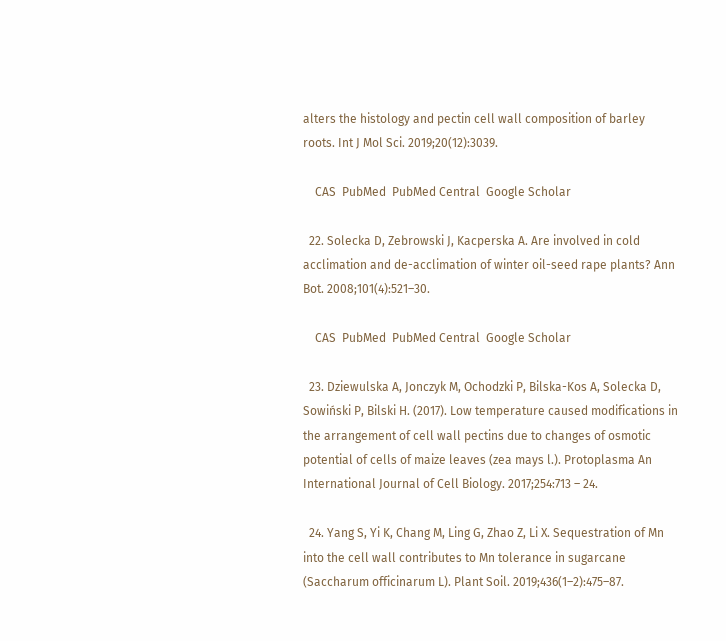alters the histology and pectin cell wall composition of barley roots. Int J Mol Sci. 2019;20(12):3039.

    CAS  PubMed  PubMed Central  Google Scholar

  22. Solecka D, Zebrowski J, Kacperska A. Are involved in cold acclimation and de-acclimation of winter oil-seed rape plants? Ann Bot. 2008;101(4):521–30.

    CAS  PubMed  PubMed Central  Google Scholar

  23. Dziewulska A, Jonczyk M, Ochodzki P, Bilska-Kos A, Solecka D, Sowiński P, Bilski H. (2017). Low temperature caused modifications in the arrangement of cell wall pectins due to changes of osmotic potential of cells of maize leaves (zea mays l.). Protoplasma An International Journal of Cell Biology. 2017;254:713 – 24.

  24. Yang S, Yi K, Chang M, Ling G, Zhao Z, Li X. Sequestration of Mn into the cell wall contributes to Mn tolerance in sugarcane (Saccharum officinarum L). Plant Soil. 2019;436(1–2):475–87.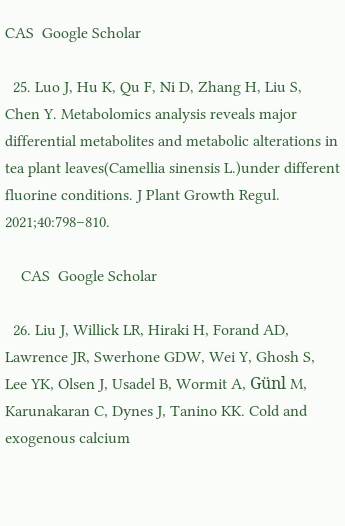CAS  Google Scholar

  25. Luo J, Hu K, Qu F, Ni D, Zhang H, Liu S, Chen Y. Metabolomics analysis reveals major differential metabolites and metabolic alterations in tea plant leaves(Camellia sinensis L.)under different fluorine conditions. J Plant Growth Regul. 2021;40:798–810.

    CAS  Google Scholar

  26. Liu J, Willick LR, Hiraki H, Forand AD, Lawrence JR, Swerhone GDW, Wei Y, Ghosh S, Lee YK, Olsen J, Usadel B, Wormit A, Günl M, Karunakaran C, Dynes J, Tanino KK. Cold and exogenous calcium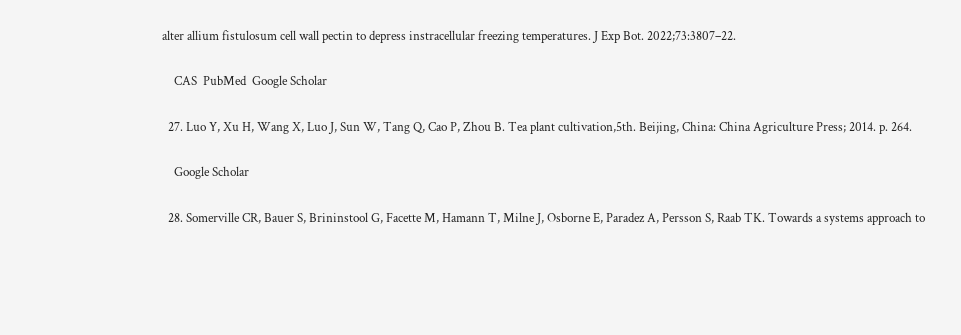alter allium fistulosum cell wall pectin to depress instracellular freezing temperatures. J Exp Bot. 2022;73:3807–22.

    CAS  PubMed  Google Scholar

  27. Luo Y, Xu H, Wang X, Luo J, Sun W, Tang Q, Cao P, Zhou B. Tea plant cultivation,5th. Beijing, China: China Agriculture Press; 2014. p. 264.

    Google Scholar

  28. Somerville CR, Bauer S, Brininstool G, Facette M, Hamann T, Milne J, Osborne E, Paradez A, Persson S, Raab TK. Towards a systems approach to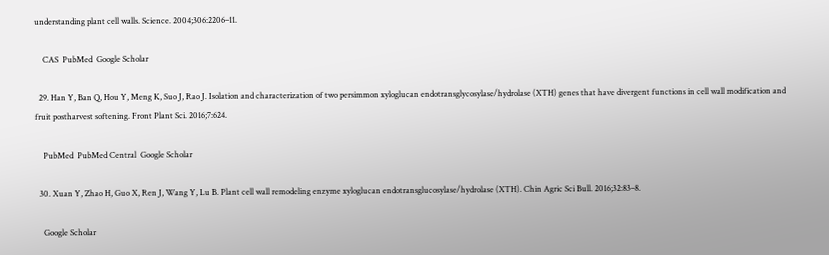understanding plant cell walls. Science. 2004;306:2206–11.

    CAS  PubMed  Google Scholar

  29. Han Y, Ban Q, Hou Y, Meng K, Suo J, Rao J. Isolation and characterization of two persimmon xyloglucan endotransglycosylase/hydrolase (XTH) genes that have divergent functions in cell wall modification and fruit postharvest softening. Front Plant Sci. 2016;7:624.

    PubMed  PubMed Central  Google Scholar

  30. Xuan Y, Zhao H, Guo X, Ren J, Wang Y, Lu B. Plant cell wall remodeling enzyme xyloglucan endotransglucosylase/hydrolase (XTH). Chin Agric Sci Bull. 2016;32:83–8.

    Google Scholar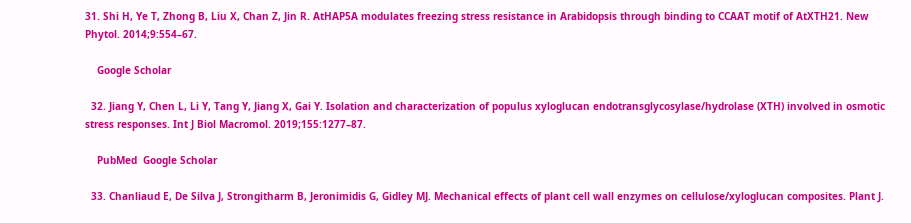31. Shi H, Ye T, Zhong B, Liu X, Chan Z, Jin R. AtHAP5A modulates freezing stress resistance in Arabidopsis through binding to CCAAT motif of AtXTH21. New Phytol. 2014;9:554–67.

    Google Scholar

  32. Jiang Y, Chen L, Li Y, Tang Y, Jiang X, Gai Y. Isolation and characterization of populus xyloglucan endotransglycosylase/hydrolase (XTH) involved in osmotic stress responses. Int J Biol Macromol. 2019;155:1277–87.

    PubMed  Google Scholar

  33. Chanliaud E, De Silva J, Strongitharm B, Jeronimidis G, Gidley MJ. Mechanical effects of plant cell wall enzymes on cellulose/xyloglucan composites. Plant J.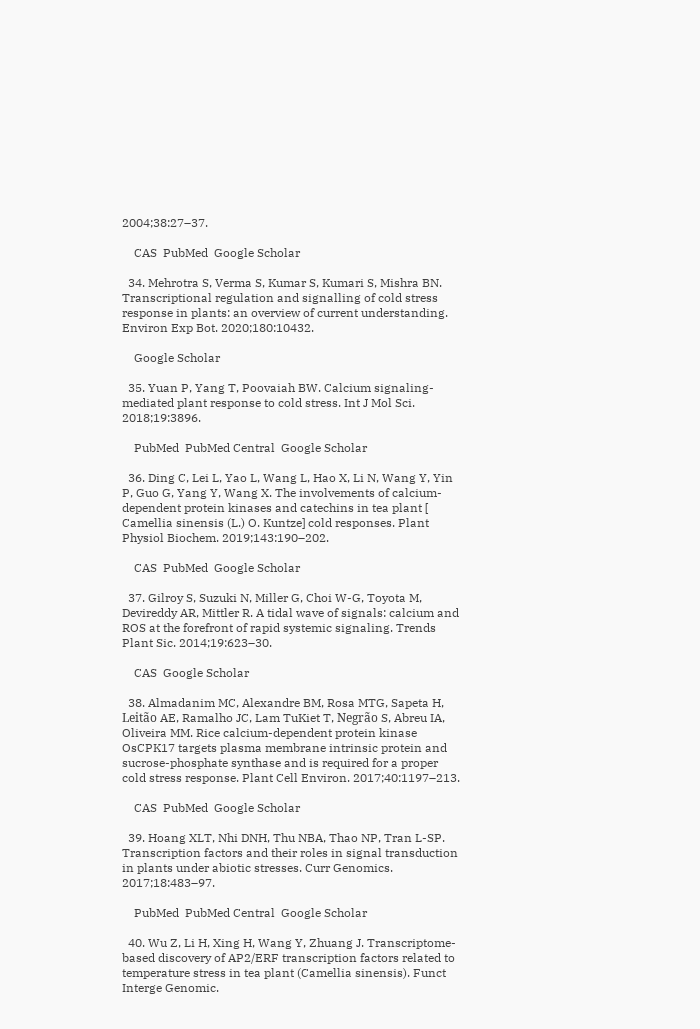2004;38:27–37.

    CAS  PubMed  Google Scholar

  34. Mehrotra S, Verma S, Kumar S, Kumari S, Mishra BN. Transcriptional regulation and signalling of cold stress response in plants: an overview of current understanding. Environ Exp Bot. 2020;180:10432.

    Google Scholar

  35. Yuan P, Yang T, Poovaiah BW. Calcium signaling-mediated plant response to cold stress. Int J Mol Sci. 2018;19:3896.

    PubMed  PubMed Central  Google Scholar

  36. Ding C, Lei L, Yao L, Wang L, Hao X, Li N, Wang Y, Yin P, Guo G, Yang Y, Wang X. The involvements of calcium-dependent protein kinases and catechins in tea plant [ Camellia sinensis (L.) O. Kuntze] cold responses. Plant Physiol Biochem. 2019;143:190–202.

    CAS  PubMed  Google Scholar

  37. Gilroy S, Suzuki N, Miller G, Choi W-G, Toyota M, Devireddy AR, Mittler R. A tidal wave of signals: calcium and ROS at the forefront of rapid systemic signaling. Trends Plant Sic. 2014;19:623–30.

    CAS  Google Scholar

  38. Almadanim MC, Alexandre BM, Rosa MTG, Sapeta H, Leitão AE, Ramalho JC, Lam TuKiet T, Negrão S, Abreu IA, Oliveira MM. Rice calcium-dependent protein kinase OsCPK17 targets plasma membrane intrinsic protein and sucrose-phosphate synthase and is required for a proper cold stress response. Plant Cell Environ. 2017;40:1197–213.

    CAS  PubMed  Google Scholar

  39. Hoang XLT, Nhi DNH, Thu NBA, Thao NP, Tran L-SP. Transcription factors and their roles in signal transduction in plants under abiotic stresses. Curr Genomics. 2017;18:483–97.

    PubMed  PubMed Central  Google Scholar

  40. Wu Z, Li H, Xing H, Wang Y, Zhuang J. Transcriptome-based discovery of AP2/ERF transcription factors related to temperature stress in tea plant (Camellia sinensis). Funct Interge Genomic.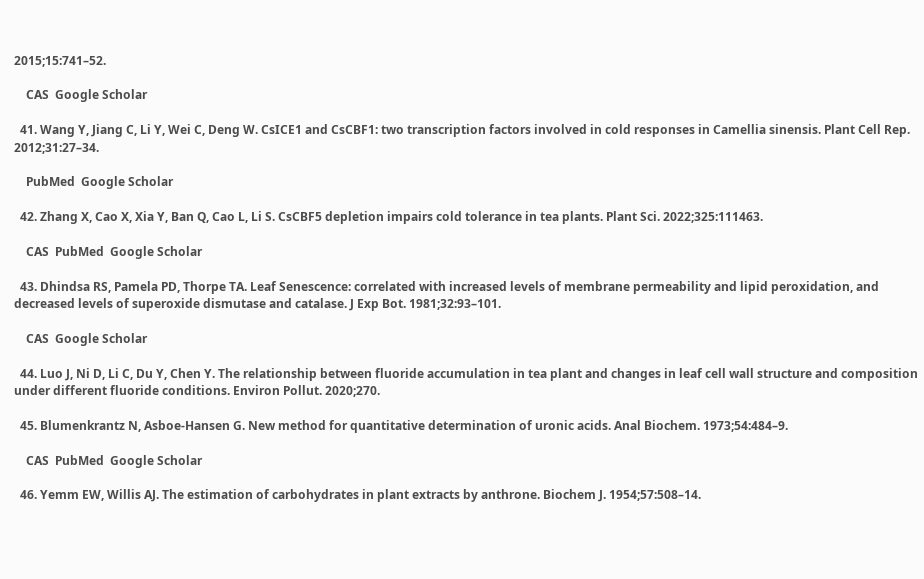2015;15:741–52.

    CAS  Google Scholar

  41. Wang Y, Jiang C, Li Y, Wei C, Deng W. CsICE1 and CsCBF1: two transcription factors involved in cold responses in Camellia sinensis. Plant Cell Rep. 2012;31:27–34.

    PubMed  Google Scholar

  42. Zhang X, Cao X, Xia Y, Ban Q, Cao L, Li S. CsCBF5 depletion impairs cold tolerance in tea plants. Plant Sci. 2022;325:111463.

    CAS  PubMed  Google Scholar

  43. Dhindsa RS, Pamela PD, Thorpe TA. Leaf Senescence: correlated with increased levels of membrane permeability and lipid peroxidation, and decreased levels of superoxide dismutase and catalase. J Exp Bot. 1981;32:93–101.

    CAS  Google Scholar

  44. Luo J, Ni D, Li C, Du Y, Chen Y. The relationship between fluoride accumulation in tea plant and changes in leaf cell wall structure and composition under different fluoride conditions. Environ Pollut. 2020;270.

  45. Blumenkrantz N, Asboe-Hansen G. New method for quantitative determination of uronic acids. Anal Biochem. 1973;54:484–9.

    CAS  PubMed  Google Scholar

  46. Yemm EW, Willis AJ. The estimation of carbohydrates in plant extracts by anthrone. Biochem J. 1954;57:508–14.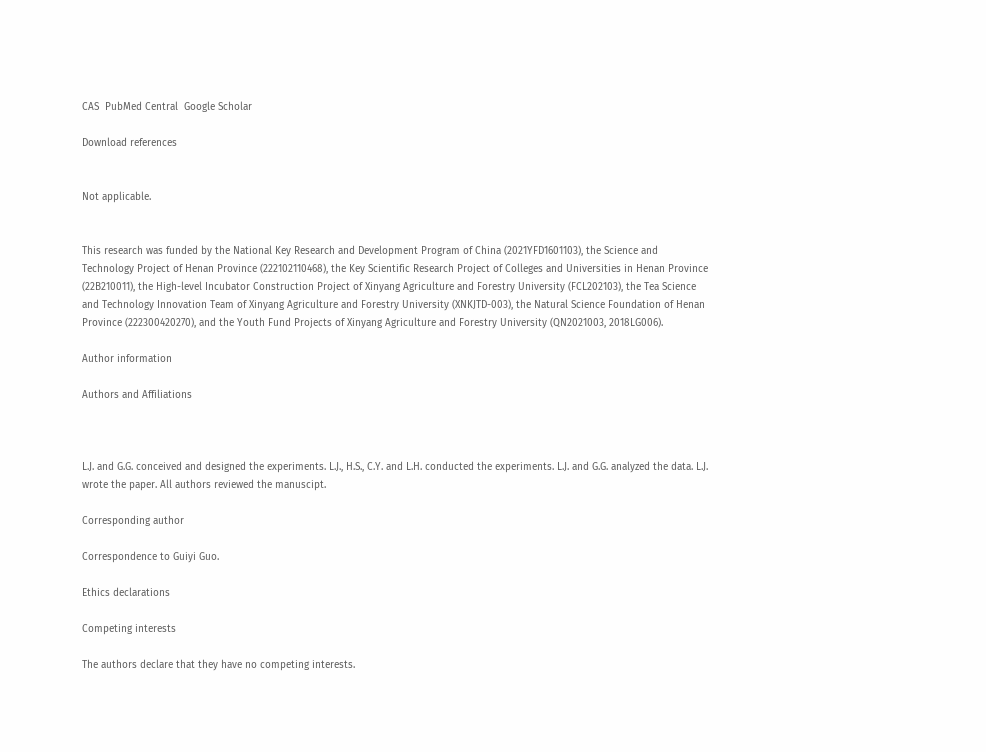CAS  PubMed Central  Google Scholar

Download references


Not applicable.


This research was funded by the National Key Research and Development Program of China (2021YFD1601103), the Science and Technology Project of Henan Province (222102110468), the Key Scientific Research Project of Colleges and Universities in Henan Province (22B210011), the High-level Incubator Construction Project of Xinyang Agriculture and Forestry University (FCL202103), the Tea Science and Technology Innovation Team of Xinyang Agriculture and Forestry University (XNKJTD-003), the Natural Science Foundation of Henan Province (222300420270), and the Youth Fund Projects of Xinyang Agriculture and Forestry University (QN2021003, 2018LG006).

Author information

Authors and Affiliations



L.J. and G.G. conceived and designed the experiments. L.J., H.S., C.Y. and L.H. conducted the experiments. L.J. and G.G. analyzed the data. L.J. wrote the paper. All authors reviewed the manuscipt.

Corresponding author

Correspondence to Guiyi Guo.

Ethics declarations

Competing interests

The authors declare that they have no competing interests.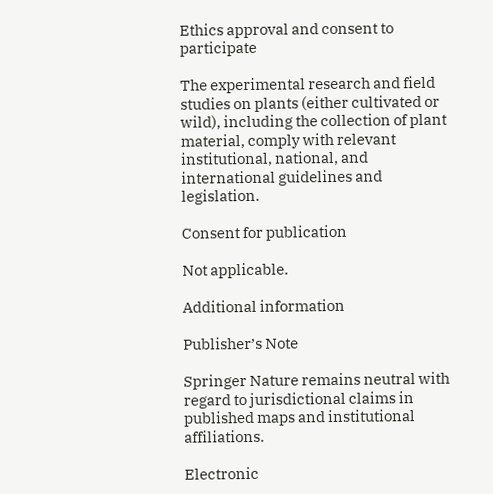Ethics approval and consent to participate

The experimental research and field studies on plants (either cultivated or wild), including the collection of plant material, comply with relevant institutional, national, and international guidelines and legislation.

Consent for publication

Not applicable.

Additional information

Publisher’s Note

Springer Nature remains neutral with regard to jurisdictional claims in published maps and institutional affiliations.

Electronic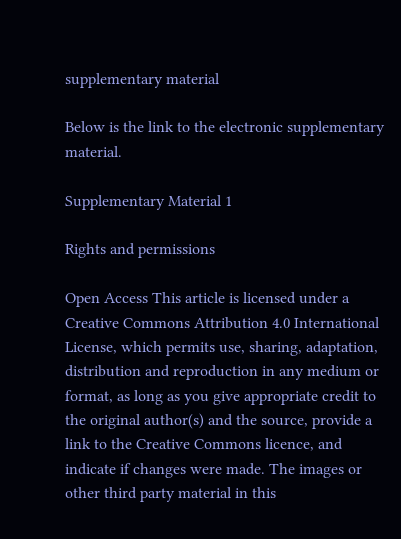supplementary material

Below is the link to the electronic supplementary material.

Supplementary Material 1

Rights and permissions

Open Access This article is licensed under a Creative Commons Attribution 4.0 International License, which permits use, sharing, adaptation, distribution and reproduction in any medium or format, as long as you give appropriate credit to the original author(s) and the source, provide a link to the Creative Commons licence, and indicate if changes were made. The images or other third party material in this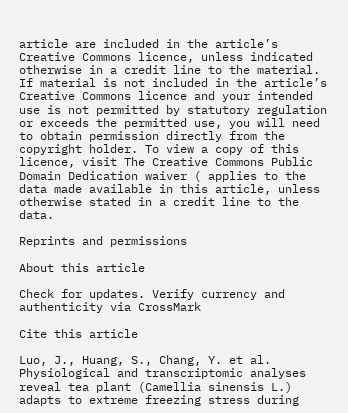article are included in the article’s Creative Commons licence, unless indicated otherwise in a credit line to the material. If material is not included in the article’s Creative Commons licence and your intended use is not permitted by statutory regulation or exceeds the permitted use, you will need to obtain permission directly from the copyright holder. To view a copy of this licence, visit The Creative Commons Public Domain Dedication waiver ( applies to the data made available in this article, unless otherwise stated in a credit line to the data.

Reprints and permissions

About this article

Check for updates. Verify currency and authenticity via CrossMark

Cite this article

Luo, J., Huang, S., Chang, Y. et al. Physiological and transcriptomic analyses reveal tea plant (Camellia sinensis L.) adapts to extreme freezing stress during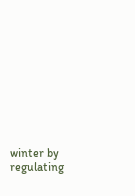winter by regulating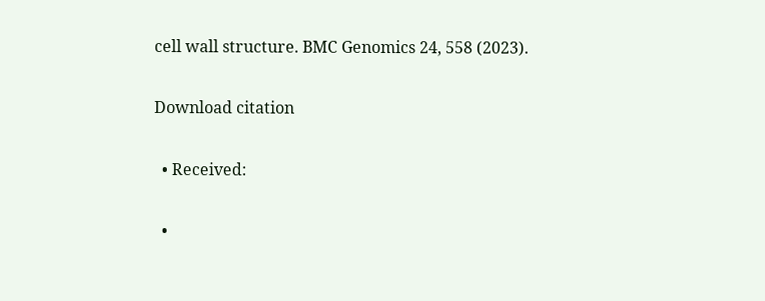cell wall structure. BMC Genomics 24, 558 (2023).

Download citation

  • Received:

  •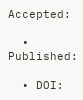Accepted:

  • Published:

  • DOI: